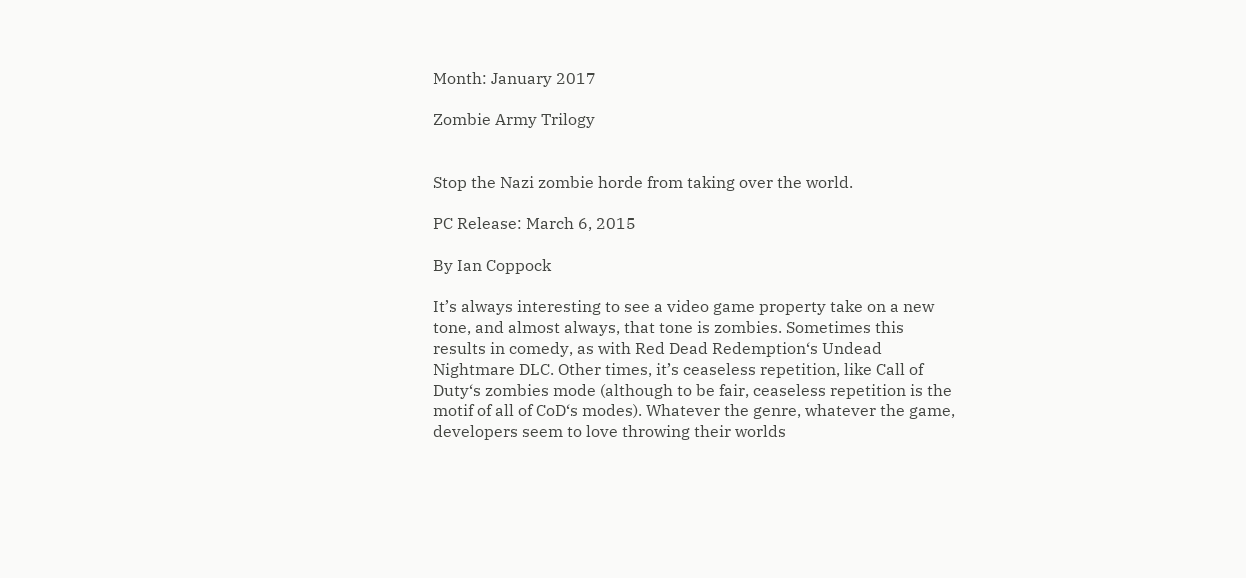Month: January 2017

Zombie Army Trilogy


Stop the Nazi zombie horde from taking over the world.

PC Release: March 6, 2015

By Ian Coppock

It’s always interesting to see a video game property take on a new tone, and almost always, that tone is zombies. Sometimes this results in comedy, as with Red Dead Redemption‘s Undead Nightmare DLC. Other times, it’s ceaseless repetition, like Call of Duty‘s zombies mode (although to be fair, ceaseless repetition is the motif of all of CoD‘s modes). Whatever the genre, whatever the game, developers seem to love throwing their worlds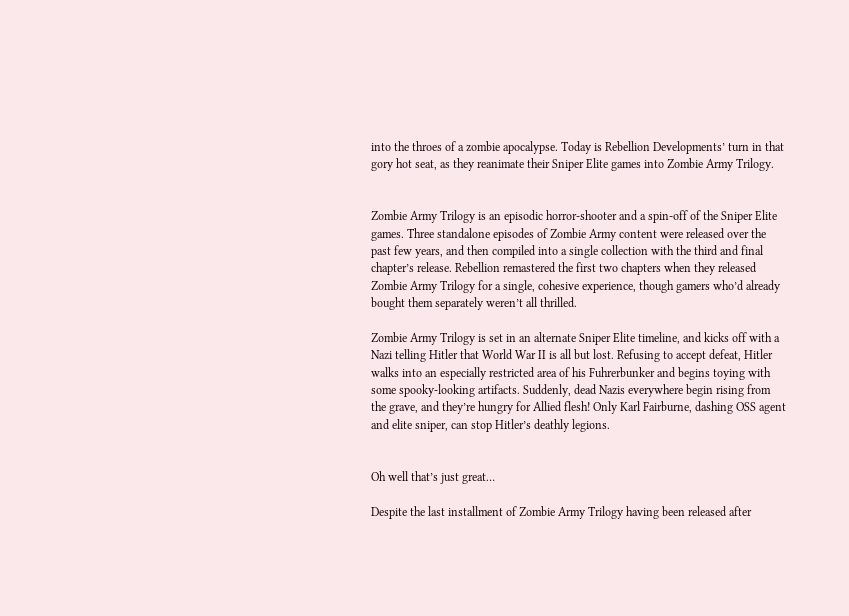into the throes of a zombie apocalypse. Today is Rebellion Developments’ turn in that gory hot seat, as they reanimate their Sniper Elite games into Zombie Army Trilogy.


Zombie Army Trilogy is an episodic horror-shooter and a spin-off of the Sniper Elite games. Three standalone episodes of Zombie Army content were released over the past few years, and then compiled into a single collection with the third and final chapter’s release. Rebellion remastered the first two chapters when they released Zombie Army Trilogy for a single, cohesive experience, though gamers who’d already bought them separately weren’t all thrilled.

Zombie Army Trilogy is set in an alternate Sniper Elite timeline, and kicks off with a Nazi telling Hitler that World War II is all but lost. Refusing to accept defeat, Hitler walks into an especially restricted area of his Fuhrerbunker and begins toying with some spooky-looking artifacts. Suddenly, dead Nazis everywhere begin rising from the grave, and they’re hungry for Allied flesh! Only Karl Fairburne, dashing OSS agent and elite sniper, can stop Hitler’s deathly legions.


Oh well that’s just great…

Despite the last installment of Zombie Army Trilogy having been released after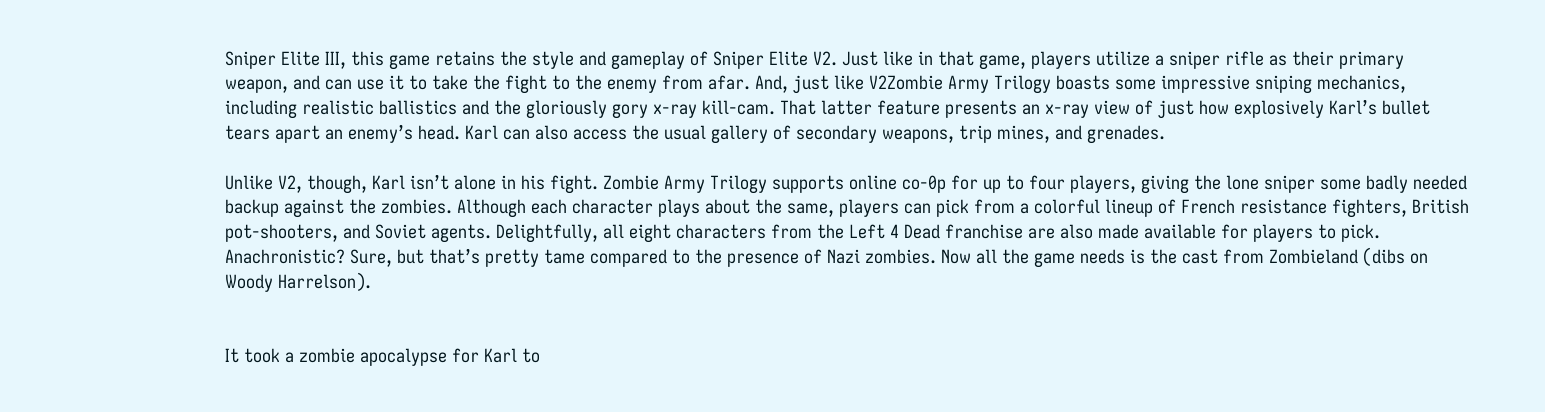Sniper Elite III, this game retains the style and gameplay of Sniper Elite V2. Just like in that game, players utilize a sniper rifle as their primary weapon, and can use it to take the fight to the enemy from afar. And, just like V2Zombie Army Trilogy boasts some impressive sniping mechanics, including realistic ballistics and the gloriously gory x-ray kill-cam. That latter feature presents an x-ray view of just how explosively Karl’s bullet tears apart an enemy’s head. Karl can also access the usual gallery of secondary weapons, trip mines, and grenades.

Unlike V2, though, Karl isn’t alone in his fight. Zombie Army Trilogy supports online co-0p for up to four players, giving the lone sniper some badly needed backup against the zombies. Although each character plays about the same, players can pick from a colorful lineup of French resistance fighters, British pot-shooters, and Soviet agents. Delightfully, all eight characters from the Left 4 Dead franchise are also made available for players to pick. Anachronistic? Sure, but that’s pretty tame compared to the presence of Nazi zombies. Now all the game needs is the cast from Zombieland (dibs on Woody Harrelson).


It took a zombie apocalypse for Karl to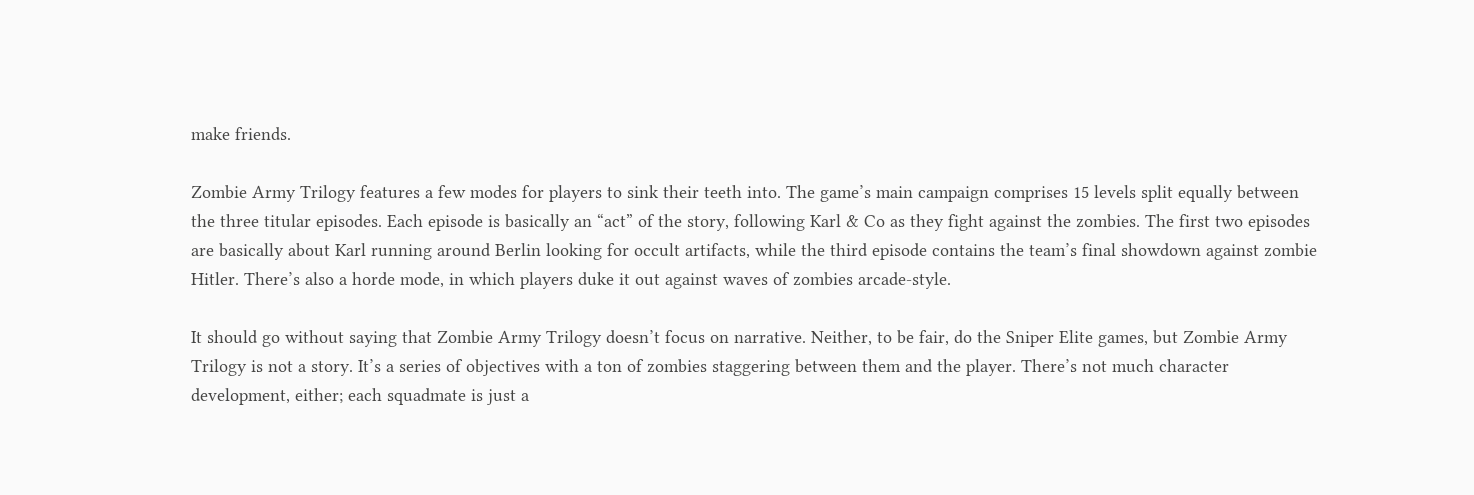make friends.

Zombie Army Trilogy features a few modes for players to sink their teeth into. The game’s main campaign comprises 15 levels split equally between the three titular episodes. Each episode is basically an “act” of the story, following Karl & Co as they fight against the zombies. The first two episodes are basically about Karl running around Berlin looking for occult artifacts, while the third episode contains the team’s final showdown against zombie Hitler. There’s also a horde mode, in which players duke it out against waves of zombies arcade-style.

It should go without saying that Zombie Army Trilogy doesn’t focus on narrative. Neither, to be fair, do the Sniper Elite games, but Zombie Army Trilogy is not a story. It’s a series of objectives with a ton of zombies staggering between them and the player. There’s not much character development, either; each squadmate is just a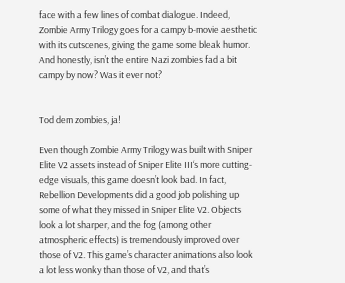face with a few lines of combat dialogue. Indeed, Zombie Army Trilogy goes for a campy b-movie aesthetic with its cutscenes, giving the game some bleak humor. And honestly, isn’t the entire Nazi zombies fad a bit campy by now? Was it ever not?


Tod dem zombies, ja!

Even though Zombie Army Trilogy was built with Sniper Elite V2 assets instead of Sniper Elite III‘s more cutting-edge visuals, this game doesn’t look bad. In fact, Rebellion Developments did a good job polishing up some of what they missed in Sniper Elite V2. Objects look a lot sharper, and the fog (among other atmospheric effects) is tremendously improved over those of V2. This game’s character animations also look a lot less wonky than those of V2, and that’s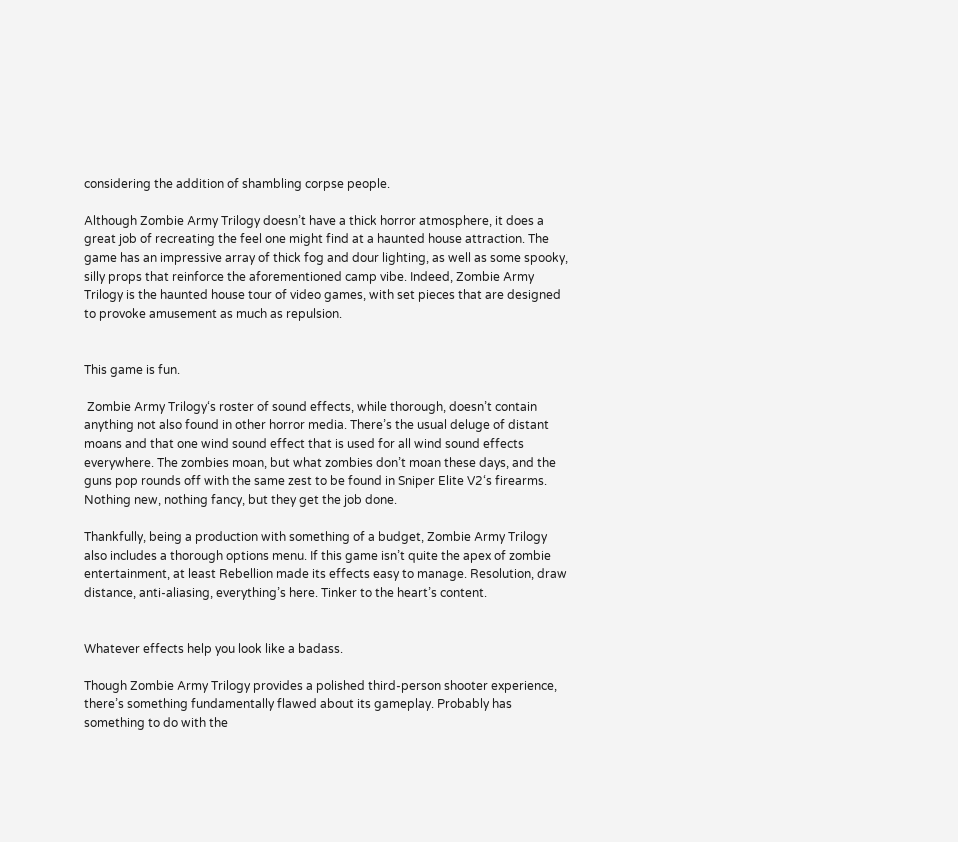considering the addition of shambling corpse people.

Although Zombie Army Trilogy doesn’t have a thick horror atmosphere, it does a great job of recreating the feel one might find at a haunted house attraction. The game has an impressive array of thick fog and dour lighting, as well as some spooky, silly props that reinforce the aforementioned camp vibe. Indeed, Zombie Army Trilogy is the haunted house tour of video games, with set pieces that are designed to provoke amusement as much as repulsion.


This game is fun.

 Zombie Army Trilogy‘s roster of sound effects, while thorough, doesn’t contain anything not also found in other horror media. There’s the usual deluge of distant moans and that one wind sound effect that is used for all wind sound effects everywhere. The zombies moan, but what zombies don’t moan these days, and the guns pop rounds off with the same zest to be found in Sniper Elite V2‘s firearms. Nothing new, nothing fancy, but they get the job done.

Thankfully, being a production with something of a budget, Zombie Army Trilogy also includes a thorough options menu. If this game isn’t quite the apex of zombie entertainment, at least Rebellion made its effects easy to manage. Resolution, draw distance, anti-aliasing, everything’s here. Tinker to the heart’s content.


Whatever effects help you look like a badass.

Though Zombie Army Trilogy provides a polished third-person shooter experience, there’s something fundamentally flawed about its gameplay. Probably has something to do with the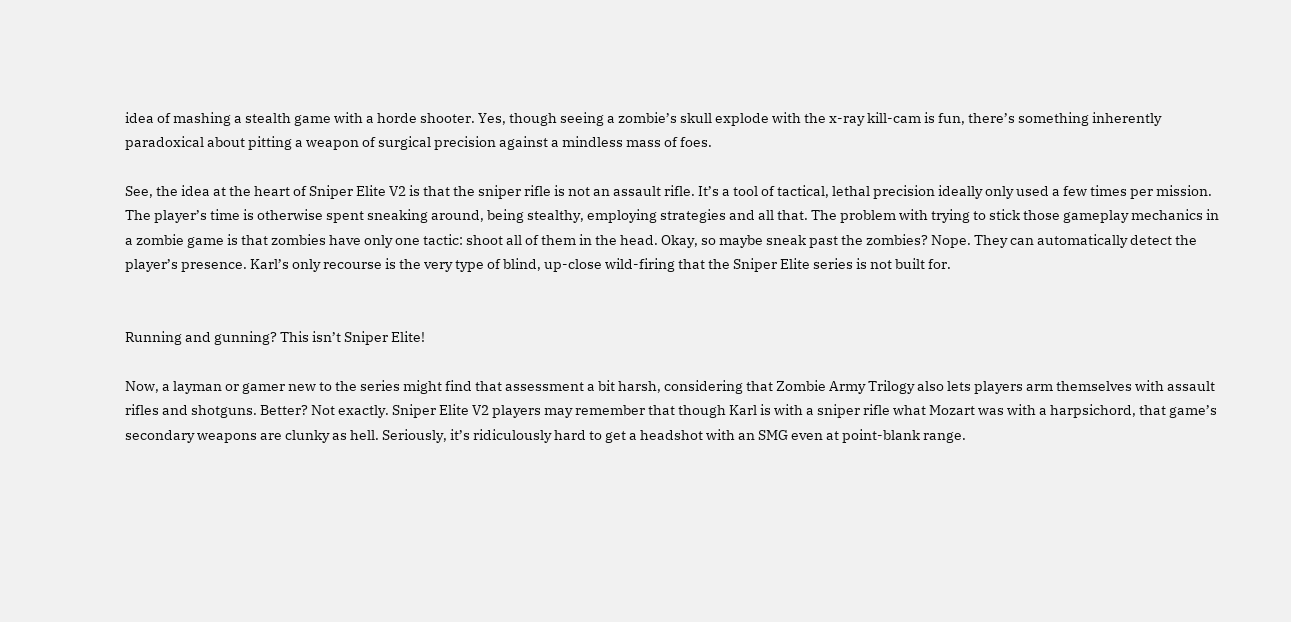idea of mashing a stealth game with a horde shooter. Yes, though seeing a zombie’s skull explode with the x-ray kill-cam is fun, there’s something inherently paradoxical about pitting a weapon of surgical precision against a mindless mass of foes.

See, the idea at the heart of Sniper Elite V2 is that the sniper rifle is not an assault rifle. It’s a tool of tactical, lethal precision ideally only used a few times per mission. The player’s time is otherwise spent sneaking around, being stealthy, employing strategies and all that. The problem with trying to stick those gameplay mechanics in a zombie game is that zombies have only one tactic: shoot all of them in the head. Okay, so maybe sneak past the zombies? Nope. They can automatically detect the player’s presence. Karl’s only recourse is the very type of blind, up-close wild-firing that the Sniper Elite series is not built for.


Running and gunning? This isn’t Sniper Elite!

Now, a layman or gamer new to the series might find that assessment a bit harsh, considering that Zombie Army Trilogy also lets players arm themselves with assault rifles and shotguns. Better? Not exactly. Sniper Elite V2 players may remember that though Karl is with a sniper rifle what Mozart was with a harpsichord, that game’s secondary weapons are clunky as hell. Seriously, it’s ridiculously hard to get a headshot with an SMG even at point-blank range.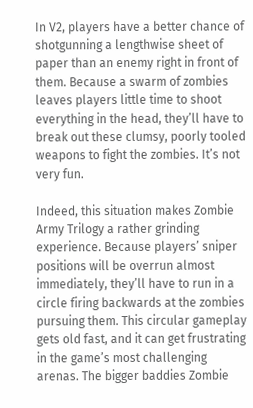In V2, players have a better chance of shotgunning a lengthwise sheet of paper than an enemy right in front of them. Because a swarm of zombies leaves players little time to shoot everything in the head, they’ll have to break out these clumsy, poorly tooled weapons to fight the zombies. It’s not very fun.

Indeed, this situation makes Zombie Army Trilogy a rather grinding experience. Because players’ sniper positions will be overrun almost immediately, they’ll have to run in a circle firing backwards at the zombies pursuing them. This circular gameplay gets old fast, and it can get frustrating in the game’s most challenging arenas. The bigger baddies Zombie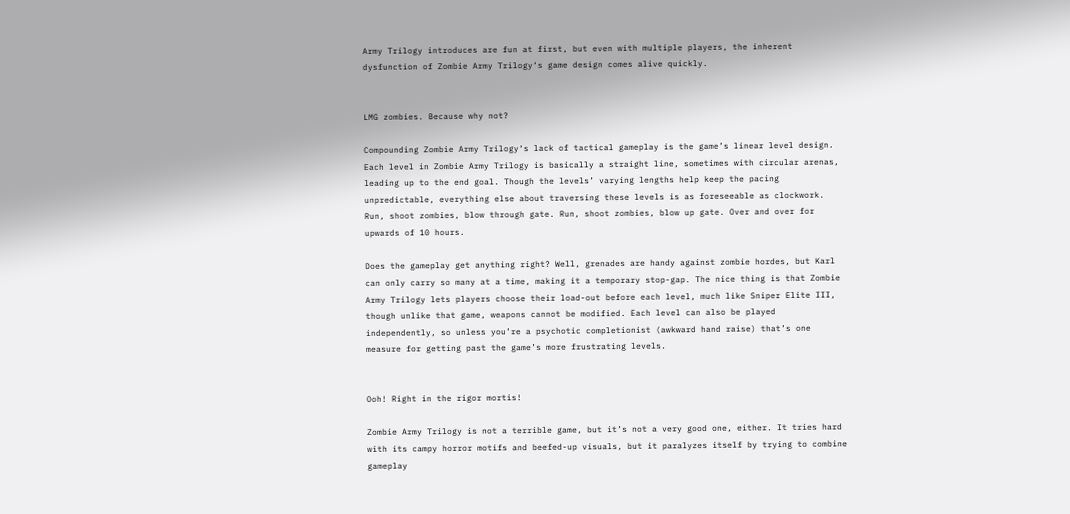Army Trilogy introduces are fun at first, but even with multiple players, the inherent dysfunction of Zombie Army Trilogy‘s game design comes alive quickly.


LMG zombies. Because why not?

Compounding Zombie Army Trilogy‘s lack of tactical gameplay is the game’s linear level design. Each level in Zombie Army Trilogy is basically a straight line, sometimes with circular arenas, leading up to the end goal. Though the levels’ varying lengths help keep the pacing unpredictable, everything else about traversing these levels is as foreseeable as clockwork. Run, shoot zombies, blow through gate. Run, shoot zombies, blow up gate. Over and over for upwards of 10 hours.

Does the gameplay get anything right? Well, grenades are handy against zombie hordes, but Karl can only carry so many at a time, making it a temporary stop-gap. The nice thing is that Zombie Army Trilogy lets players choose their load-out before each level, much like Sniper Elite III, though unlike that game, weapons cannot be modified. Each level can also be played independently, so unless you’re a psychotic completionist (awkward hand raise) that’s one measure for getting past the game’s more frustrating levels.


Ooh! Right in the rigor mortis!

Zombie Army Trilogy is not a terrible game, but it’s not a very good one, either. It tries hard with its campy horror motifs and beefed-up visuals, but it paralyzes itself by trying to combine gameplay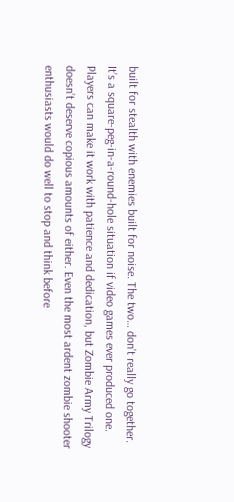built for stealth with enemies built for noise. The two… don’t really go together. It’s a square-peg-in-a-round-hole situation if video games ever produced one. Players can make it work with patience and dedication, but Zombie Army Trilogy doesn’t deserve copious amounts of either. Even the most ardent zombie shooter enthusiasts would do well to stop and think before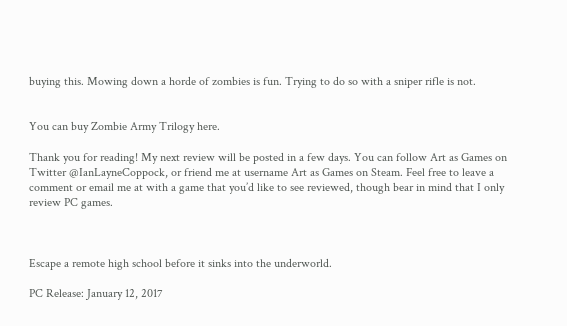buying this. Mowing down a horde of zombies is fun. Trying to do so with a sniper rifle is not.


You can buy Zombie Army Trilogy here.

Thank you for reading! My next review will be posted in a few days. You can follow Art as Games on Twitter @IanLayneCoppock, or friend me at username Art as Games on Steam. Feel free to leave a comment or email me at with a game that you’d like to see reviewed, though bear in mind that I only review PC games.



Escape a remote high school before it sinks into the underworld.

PC Release: January 12, 2017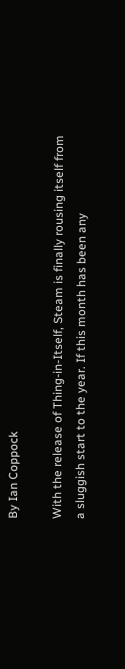By Ian Coppock

With the release of Thing-in-Itself, Steam is finally rousing itself from a sluggish start to the year. If this month has been any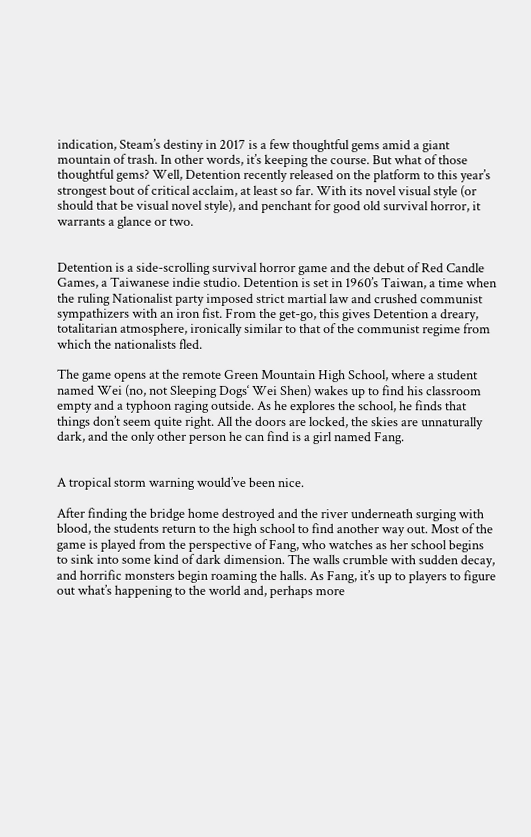indication, Steam’s destiny in 2017 is a few thoughtful gems amid a giant mountain of trash. In other words, it’s keeping the course. But what of those thoughtful gems? Well, Detention recently released on the platform to this year’s strongest bout of critical acclaim, at least so far. With its novel visual style (or should that be visual novel style), and penchant for good old survival horror, it warrants a glance or two.


Detention is a side-scrolling survival horror game and the debut of Red Candle Games, a Taiwanese indie studio. Detention is set in 1960’s Taiwan, a time when the ruling Nationalist party imposed strict martial law and crushed communist sympathizers with an iron fist. From the get-go, this gives Detention a dreary, totalitarian atmosphere, ironically similar to that of the communist regime from which the nationalists fled.

The game opens at the remote Green Mountain High School, where a student named Wei (no, not Sleeping Dogs‘ Wei Shen) wakes up to find his classroom empty and a typhoon raging outside. As he explores the school, he finds that things don’t seem quite right. All the doors are locked, the skies are unnaturally dark, and the only other person he can find is a girl named Fang.


A tropical storm warning would’ve been nice.

After finding the bridge home destroyed and the river underneath surging with blood, the students return to the high school to find another way out. Most of the game is played from the perspective of Fang, who watches as her school begins to sink into some kind of dark dimension. The walls crumble with sudden decay, and horrific monsters begin roaming the halls. As Fang, it’s up to players to figure out what’s happening to the world and, perhaps more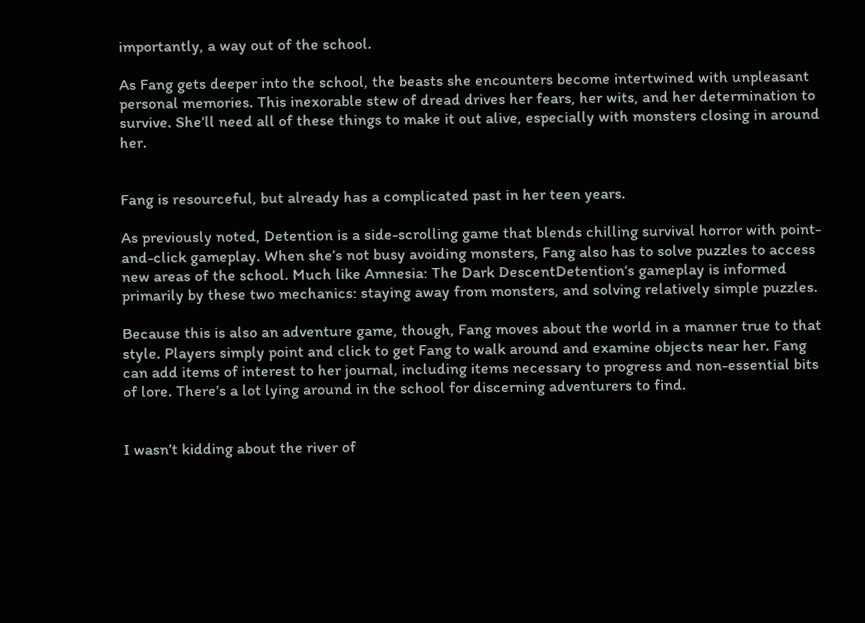importantly, a way out of the school.

As Fang gets deeper into the school, the beasts she encounters become intertwined with unpleasant personal memories. This inexorable stew of dread drives her fears, her wits, and her determination to survive. She’ll need all of these things to make it out alive, especially with monsters closing in around her.


Fang is resourceful, but already has a complicated past in her teen years.

As previously noted, Detention is a side-scrolling game that blends chilling survival horror with point-and-click gameplay. When she’s not busy avoiding monsters, Fang also has to solve puzzles to access new areas of the school. Much like Amnesia: The Dark DescentDetention‘s gameplay is informed primarily by these two mechanics: staying away from monsters, and solving relatively simple puzzles.

Because this is also an adventure game, though, Fang moves about the world in a manner true to that style. Players simply point and click to get Fang to walk around and examine objects near her. Fang can add items of interest to her journal, including items necessary to progress and non-essential bits of lore. There’s a lot lying around in the school for discerning adventurers to find.


I wasn’t kidding about the river of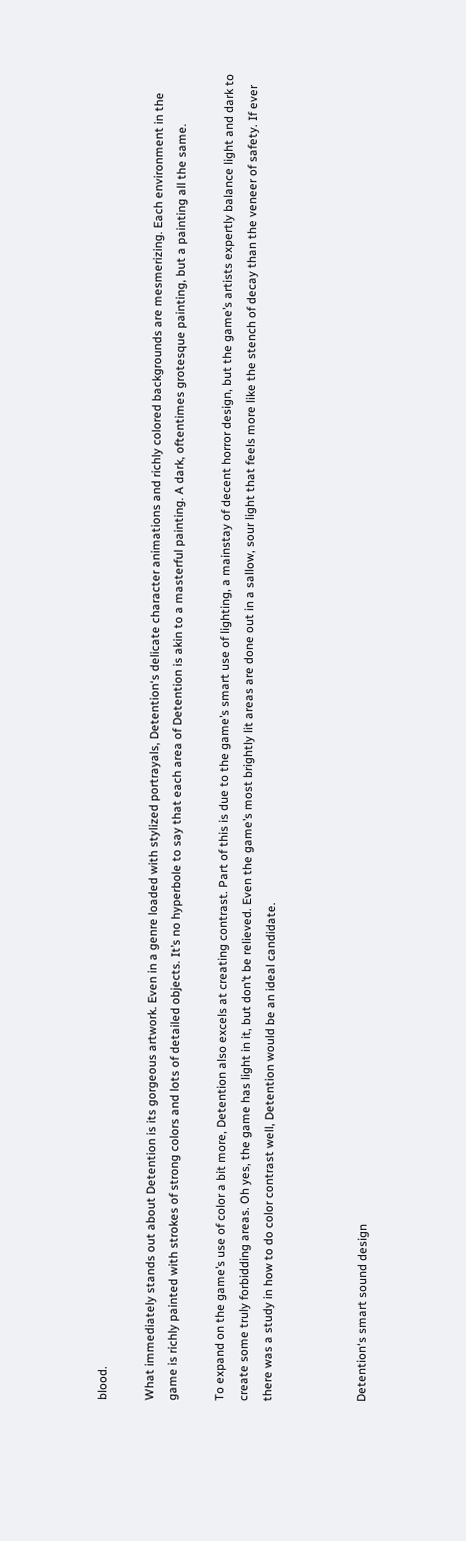blood.

What immediately stands out about Detention is its gorgeous artwork. Even in a genre loaded with stylized portrayals, Detention‘s delicate character animations and richly colored backgrounds are mesmerizing. Each environment in the game is richly painted with strokes of strong colors and lots of detailed objects. It’s no hyperbole to say that each area of Detention is akin to a masterful painting. A dark, oftentimes grotesque painting, but a painting all the same.

To expand on the game’s use of color a bit more, Detention also excels at creating contrast. Part of this is due to the game’s smart use of lighting, a mainstay of decent horror design, but the game’s artists expertly balance light and dark to create some truly forbidding areas. Oh yes, the game has light in it, but don’t be relieved. Even the game’s most brightly lit areas are done out in a sallow, sour light that feels more like the stench of decay than the veneer of safety. If ever there was a study in how to do color contrast well, Detention would be an ideal candidate.



Detention‘s smart sound design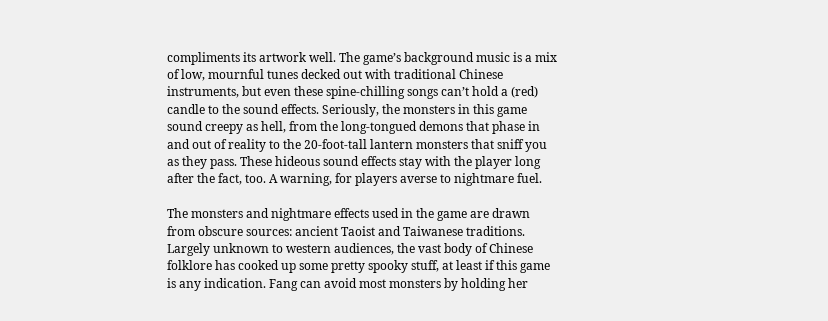compliments its artwork well. The game’s background music is a mix of low, mournful tunes decked out with traditional Chinese instruments, but even these spine-chilling songs can’t hold a (red) candle to the sound effects. Seriously, the monsters in this game sound creepy as hell, from the long-tongued demons that phase in and out of reality to the 20-foot-tall lantern monsters that sniff you as they pass. These hideous sound effects stay with the player long after the fact, too. A warning, for players averse to nightmare fuel.

The monsters and nightmare effects used in the game are drawn from obscure sources: ancient Taoist and Taiwanese traditions. Largely unknown to western audiences, the vast body of Chinese folklore has cooked up some pretty spooky stuff, at least if this game is any indication. Fang can avoid most monsters by holding her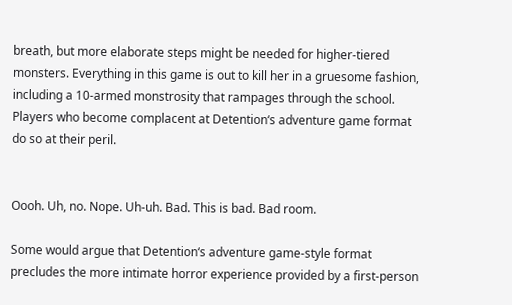breath, but more elaborate steps might be needed for higher-tiered monsters. Everything in this game is out to kill her in a gruesome fashion, including a 10-armed monstrosity that rampages through the school. Players who become complacent at Detention‘s adventure game format do so at their peril.


Oooh. Uh, no. Nope. Uh-uh. Bad. This is bad. Bad room.

Some would argue that Detention‘s adventure game-style format precludes the more intimate horror experience provided by a first-person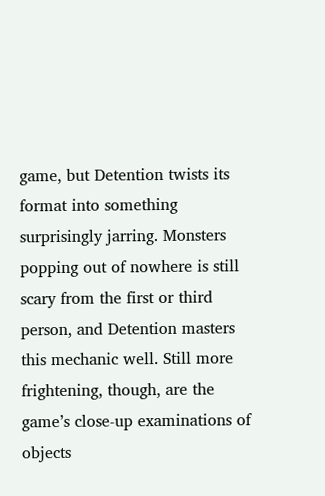game, but Detention twists its format into something surprisingly jarring. Monsters popping out of nowhere is still scary from the first or third person, and Detention masters this mechanic well. Still more frightening, though, are the game’s close-up examinations of objects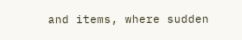and items, where sudden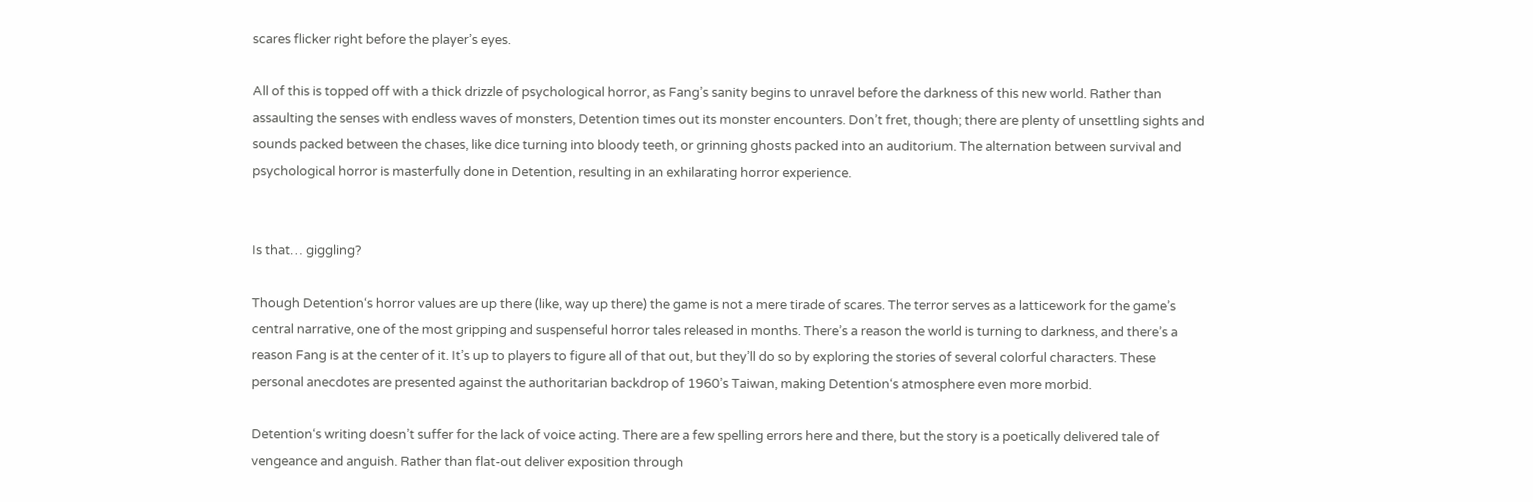scares flicker right before the player’s eyes.

All of this is topped off with a thick drizzle of psychological horror, as Fang’s sanity begins to unravel before the darkness of this new world. Rather than assaulting the senses with endless waves of monsters, Detention times out its monster encounters. Don’t fret, though; there are plenty of unsettling sights and sounds packed between the chases, like dice turning into bloody teeth, or grinning ghosts packed into an auditorium. The alternation between survival and psychological horror is masterfully done in Detention, resulting in an exhilarating horror experience.


Is that… giggling?

Though Detention‘s horror values are up there (like, way up there) the game is not a mere tirade of scares. The terror serves as a latticework for the game’s central narrative, one of the most gripping and suspenseful horror tales released in months. There’s a reason the world is turning to darkness, and there’s a reason Fang is at the center of it. It’s up to players to figure all of that out, but they’ll do so by exploring the stories of several colorful characters. These personal anecdotes are presented against the authoritarian backdrop of 1960’s Taiwan, making Detention‘s atmosphere even more morbid.

Detention‘s writing doesn’t suffer for the lack of voice acting. There are a few spelling errors here and there, but the story is a poetically delivered tale of vengeance and anguish. Rather than flat-out deliver exposition through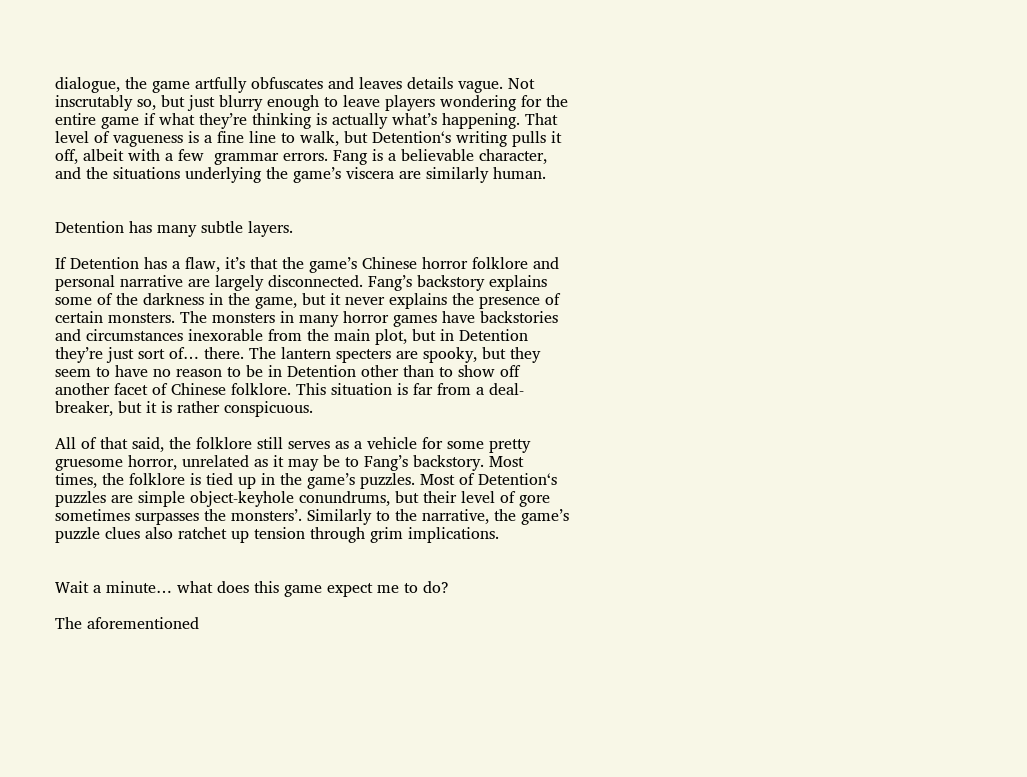dialogue, the game artfully obfuscates and leaves details vague. Not inscrutably so, but just blurry enough to leave players wondering for the entire game if what they’re thinking is actually what’s happening. That level of vagueness is a fine line to walk, but Detention‘s writing pulls it off, albeit with a few  grammar errors. Fang is a believable character, and the situations underlying the game’s viscera are similarly human.


Detention has many subtle layers.

If Detention has a flaw, it’s that the game’s Chinese horror folklore and personal narrative are largely disconnected. Fang’s backstory explains some of the darkness in the game, but it never explains the presence of certain monsters. The monsters in many horror games have backstories and circumstances inexorable from the main plot, but in Detention they’re just sort of… there. The lantern specters are spooky, but they seem to have no reason to be in Detention other than to show off another facet of Chinese folklore. This situation is far from a deal-breaker, but it is rather conspicuous.

All of that said, the folklore still serves as a vehicle for some pretty gruesome horror, unrelated as it may be to Fang’s backstory. Most times, the folklore is tied up in the game’s puzzles. Most of Detention‘s puzzles are simple object-keyhole conundrums, but their level of gore sometimes surpasses the monsters’. Similarly to the narrative, the game’s puzzle clues also ratchet up tension through grim implications.


Wait a minute… what does this game expect me to do?

The aforementioned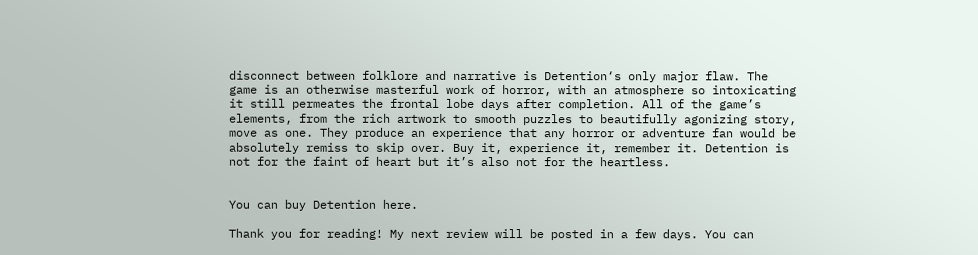disconnect between folklore and narrative is Detention‘s only major flaw. The game is an otherwise masterful work of horror, with an atmosphere so intoxicating it still permeates the frontal lobe days after completion. All of the game’s elements, from the rich artwork to smooth puzzles to beautifully agonizing story, move as one. They produce an experience that any horror or adventure fan would be absolutely remiss to skip over. Buy it, experience it, remember it. Detention is not for the faint of heart but it’s also not for the heartless.


You can buy Detention here.

Thank you for reading! My next review will be posted in a few days. You can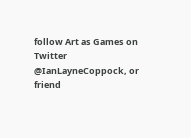follow Art as Games on Twitter @IanLayneCoppock, or friend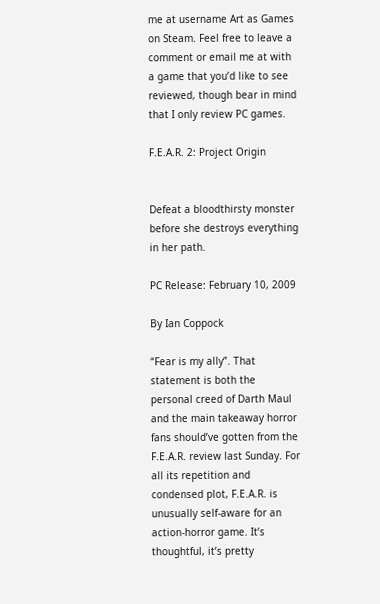me at username Art as Games on Steam. Feel free to leave a comment or email me at with a game that you’d like to see reviewed, though bear in mind that I only review PC games.

F.E.A.R. 2: Project Origin


Defeat a bloodthirsty monster before she destroys everything in her path.

PC Release: February 10, 2009

By Ian Coppock

“Fear is my ally”. That statement is both the personal creed of Darth Maul and the main takeaway horror fans should’ve gotten from the F.E.A.R. review last Sunday. For all its repetition and condensed plot, F.E.A.R. is unusually self-aware for an action-horror game. It’s thoughtful, it’s pretty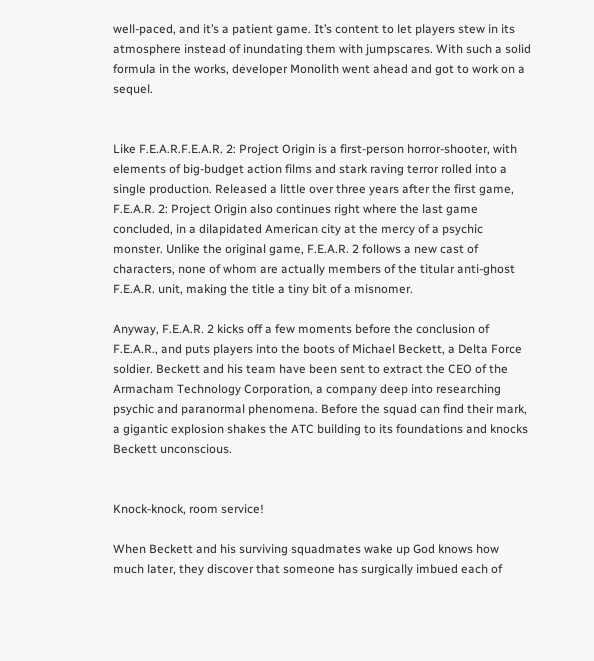well-paced, and it’s a patient game. It’s content to let players stew in its atmosphere instead of inundating them with jumpscares. With such a solid formula in the works, developer Monolith went ahead and got to work on a sequel.


Like F.E.A.R.F.E.A.R. 2: Project Origin is a first-person horror-shooter, with elements of big-budget action films and stark raving terror rolled into a single production. Released a little over three years after the first game, F.E.A.R. 2: Project Origin also continues right where the last game concluded, in a dilapidated American city at the mercy of a psychic monster. Unlike the original game, F.E.A.R. 2 follows a new cast of characters, none of whom are actually members of the titular anti-ghost F.E.A.R. unit, making the title a tiny bit of a misnomer.

Anyway, F.E.A.R. 2 kicks off a few moments before the conclusion of F.E.A.R., and puts players into the boots of Michael Beckett, a Delta Force soldier. Beckett and his team have been sent to extract the CEO of the Armacham Technology Corporation, a company deep into researching psychic and paranormal phenomena. Before the squad can find their mark, a gigantic explosion shakes the ATC building to its foundations and knocks Beckett unconscious.


Knock-knock, room service!

When Beckett and his surviving squadmates wake up God knows how much later, they discover that someone has surgically imbued each of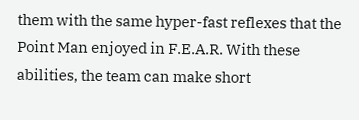them with the same hyper-fast reflexes that the Point Man enjoyed in F.E.A.R. With these abilities, the team can make short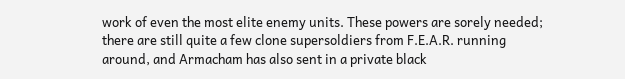work of even the most elite enemy units. These powers are sorely needed; there are still quite a few clone supersoldiers from F.E.A.R. running around, and Armacham has also sent in a private black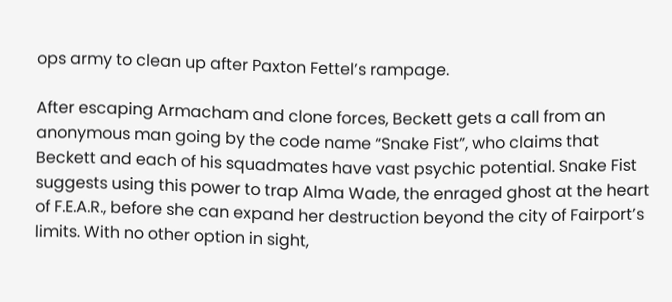ops army to clean up after Paxton Fettel’s rampage.

After escaping Armacham and clone forces, Beckett gets a call from an anonymous man going by the code name “Snake Fist”, who claims that Beckett and each of his squadmates have vast psychic potential. Snake Fist suggests using this power to trap Alma Wade, the enraged ghost at the heart of F.E.A.R., before she can expand her destruction beyond the city of Fairport’s limits. With no other option in sight,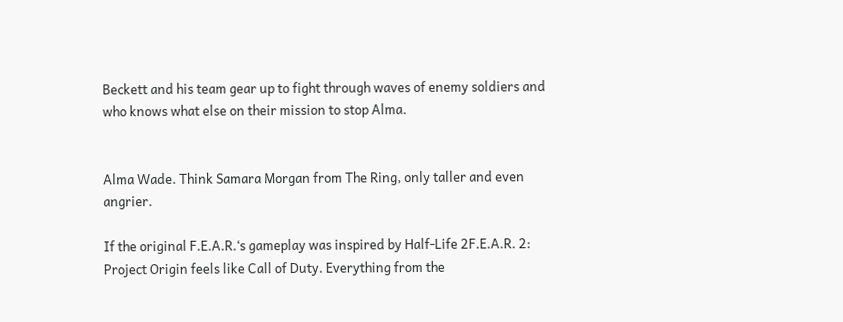Beckett and his team gear up to fight through waves of enemy soldiers and who knows what else on their mission to stop Alma.


Alma Wade. Think Samara Morgan from The Ring, only taller and even angrier.

If the original F.E.A.R.‘s gameplay was inspired by Half-Life 2F.E.A.R. 2: Project Origin feels like Call of Duty. Everything from the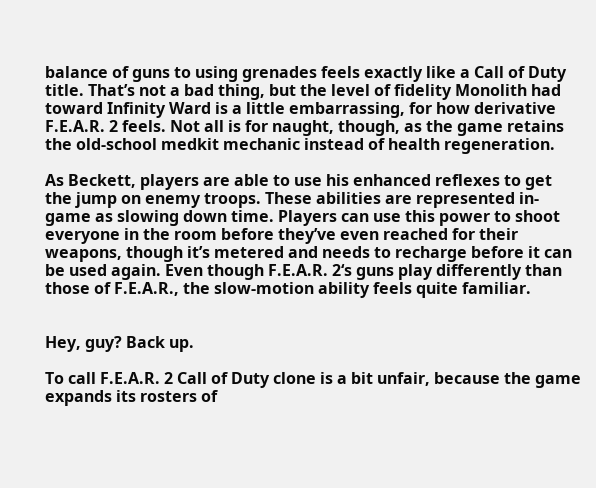balance of guns to using grenades feels exactly like a Call of Duty title. That’s not a bad thing, but the level of fidelity Monolith had toward Infinity Ward is a little embarrassing, for how derivative F.E.A.R. 2 feels. Not all is for naught, though, as the game retains the old-school medkit mechanic instead of health regeneration.

As Beckett, players are able to use his enhanced reflexes to get the jump on enemy troops. These abilities are represented in-game as slowing down time. Players can use this power to shoot everyone in the room before they’ve even reached for their weapons, though it’s metered and needs to recharge before it can be used again. Even though F.E.A.R. 2‘s guns play differently than those of F.E.A.R., the slow-motion ability feels quite familiar.


Hey, guy? Back up.

To call F.E.A.R. 2 Call of Duty clone is a bit unfair, because the game expands its rosters of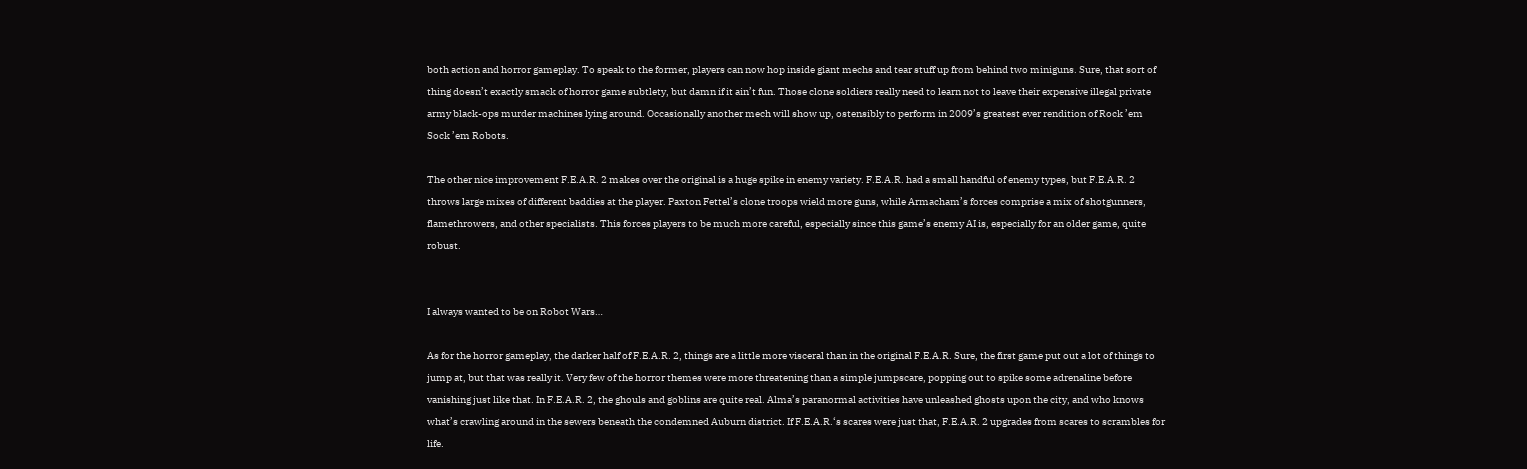both action and horror gameplay. To speak to the former, players can now hop inside giant mechs and tear stuff up from behind two miniguns. Sure, that sort of thing doesn’t exactly smack of horror game subtlety, but damn if it ain’t fun. Those clone soldiers really need to learn not to leave their expensive illegal private army black-ops murder machines lying around. Occasionally another mech will show up, ostensibly to perform in 2009’s greatest ever rendition of Rock ’em Sock ’em Robots.

The other nice improvement F.E.A.R. 2 makes over the original is a huge spike in enemy variety. F.E.A.R. had a small handful of enemy types, but F.E.A.R. 2 throws large mixes of different baddies at the player. Paxton Fettel’s clone troops wield more guns, while Armacham’s forces comprise a mix of shotgunners, flamethrowers, and other specialists. This forces players to be much more careful, especially since this game’s enemy AI is, especially for an older game, quite robust.


I always wanted to be on Robot Wars…

As for the horror gameplay, the darker half of F.E.A.R. 2, things are a little more visceral than in the original F.E.A.R. Sure, the first game put out a lot of things to jump at, but that was really it. Very few of the horror themes were more threatening than a simple jumpscare, popping out to spike some adrenaline before vanishing just like that. In F.E.A.R. 2, the ghouls and goblins are quite real. Alma’s paranormal activities have unleashed ghosts upon the city, and who knows what’s crawling around in the sewers beneath the condemned Auburn district. If F.E.A.R.‘s scares were just that, F.E.A.R. 2 upgrades from scares to scrambles for life.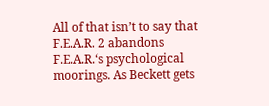All of that isn’t to say that F.E.A.R. 2 abandons F.E.A.R.‘s psychological moorings. As Beckett gets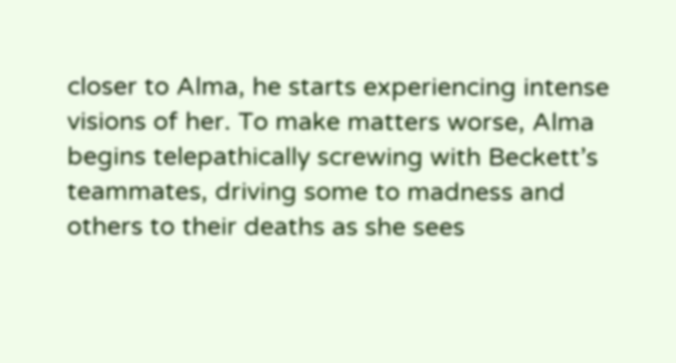closer to Alma, he starts experiencing intense visions of her. To make matters worse, Alma begins telepathically screwing with Beckett’s teammates, driving some to madness and others to their deaths as she sees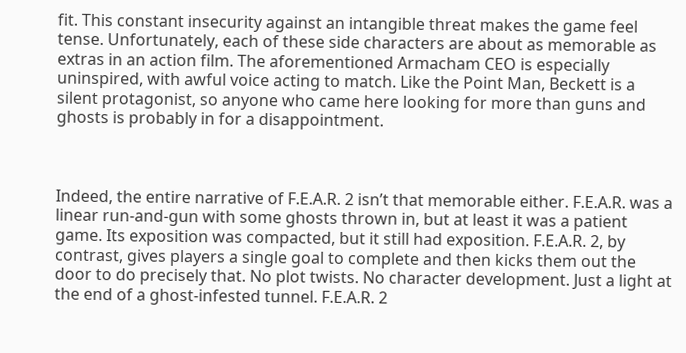fit. This constant insecurity against an intangible threat makes the game feel tense. Unfortunately, each of these side characters are about as memorable as extras in an action film. The aforementioned Armacham CEO is especially uninspired, with awful voice acting to match. Like the Point Man, Beckett is a silent protagonist, so anyone who came here looking for more than guns and ghosts is probably in for a disappointment.



Indeed, the entire narrative of F.E.A.R. 2 isn’t that memorable either. F.E.A.R. was a linear run-and-gun with some ghosts thrown in, but at least it was a patient game. Its exposition was compacted, but it still had exposition. F.E.A.R. 2, by contrast, gives players a single goal to complete and then kicks them out the door to do precisely that. No plot twists. No character development. Just a light at the end of a ghost-infested tunnel. F.E.A.R. 2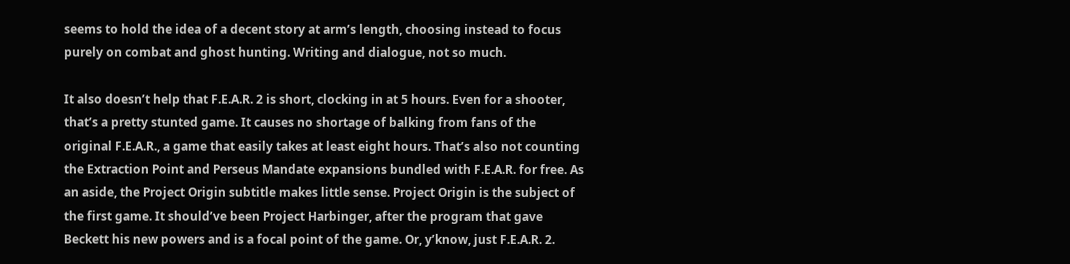seems to hold the idea of a decent story at arm’s length, choosing instead to focus purely on combat and ghost hunting. Writing and dialogue, not so much.

It also doesn’t help that F.E.A.R. 2 is short, clocking in at 5 hours. Even for a shooter, that’s a pretty stunted game. It causes no shortage of balking from fans of the original F.E.A.R., a game that easily takes at least eight hours. That’s also not counting the Extraction Point and Perseus Mandate expansions bundled with F.E.A.R. for free. As an aside, the Project Origin subtitle makes little sense. Project Origin is the subject of the first game. It should’ve been Project Harbinger, after the program that gave Beckett his new powers and is a focal point of the game. Or, y’know, just F.E.A.R. 2.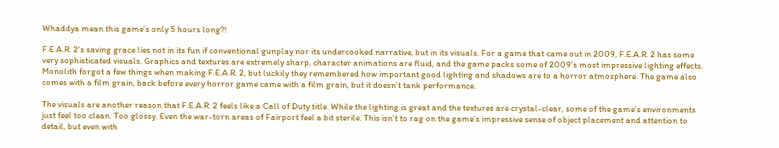Whaddya mean this game’s only 5 hours long?!

F.E.A.R. 2‘s saving grace lies not in its fun if conventional gunplay nor its undercooked narrative, but in its visuals. For a game that came out in 2009, F.E.A.R. 2 has some very sophisticated visuals. Graphics and textures are extremely sharp, character animations are fluid, and the game packs some of 2009’s most impressive lighting effects. Monolith forgot a few things when making F.E.A.R. 2, but luckily they remembered how important good lighting and shadows are to a horror atmosphere. The game also comes with a film grain, back before every horror game came with a film grain, but it doesn’t tank performance.

The visuals are another reason that F.E.A.R. 2 feels like a Call of Duty title. While the lighting is great and the textures are crystal-clear, some of the game’s environments just feel too clean. Too glossy. Even the war-torn areas of Fairport feel a bit sterile. This isn’t to rag on the game’s impressive sense of object placement and attention to detail, but even with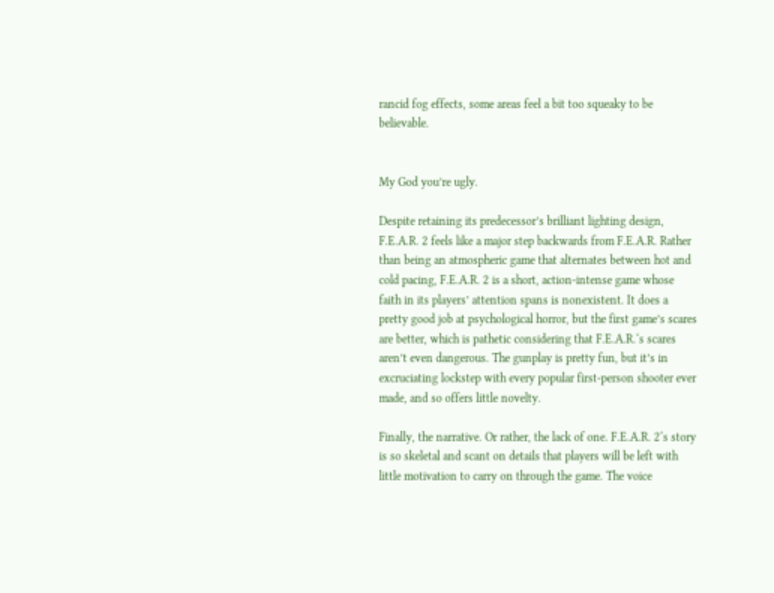rancid fog effects, some areas feel a bit too squeaky to be believable.


My God you’re ugly.

Despite retaining its predecessor’s brilliant lighting design, F.E.A.R. 2 feels like a major step backwards from F.E.A.R. Rather than being an atmospheric game that alternates between hot and cold pacing, F.E.A.R. 2 is a short, action-intense game whose faith in its players’ attention spans is nonexistent. It does a pretty good job at psychological horror, but the first game’s scares are better, which is pathetic considering that F.E.A.R.‘s scares aren’t even dangerous. The gunplay is pretty fun, but it’s in excruciating lockstep with every popular first-person shooter ever made, and so offers little novelty.

Finally, the narrative. Or rather, the lack of one. F.E.A.R. 2‘s story is so skeletal and scant on details that players will be left with little motivation to carry on through the game. The voice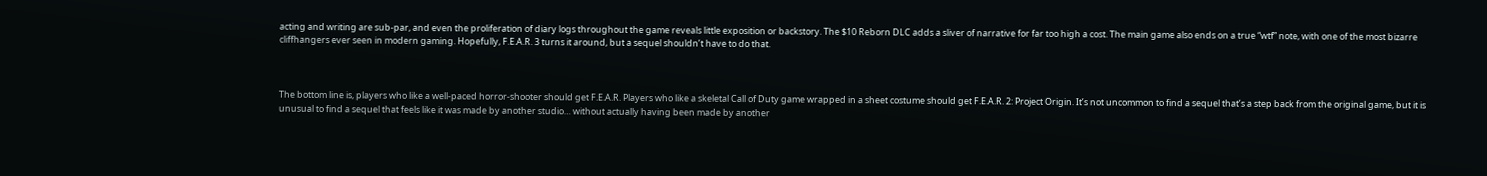acting and writing are sub-par, and even the proliferation of diary logs throughout the game reveals little exposition or backstory. The $10 Reborn DLC adds a sliver of narrative for far too high a cost. The main game also ends on a true “wtf” note, with one of the most bizarre cliffhangers ever seen in modern gaming. Hopefully, F.E.A.R. 3 turns it around, but a sequel shouldn’t have to do that.



The bottom line is, players who like a well-paced horror-shooter should get F.E.A.R. Players who like a skeletal Call of Duty game wrapped in a sheet costume should get F.E.A.R. 2: Project Origin. It’s not uncommon to find a sequel that’s a step back from the original game, but it is unusual to find a sequel that feels like it was made by another studio… without actually having been made by another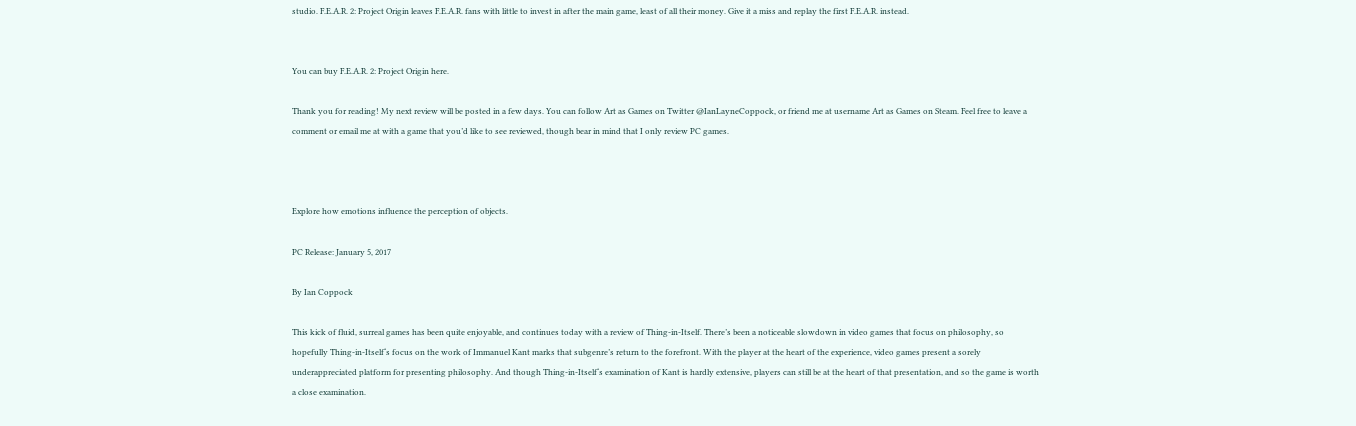studio. F.E.A.R. 2: Project Origin leaves F.E.A.R. fans with little to invest in after the main game, least of all their money. Give it a miss and replay the first F.E.A.R. instead.


You can buy F.E.A.R. 2: Project Origin here.

Thank you for reading! My next review will be posted in a few days. You can follow Art as Games on Twitter @IanLayneCoppock, or friend me at username Art as Games on Steam. Feel free to leave a comment or email me at with a game that you’d like to see reviewed, though bear in mind that I only review PC games.



Explore how emotions influence the perception of objects.

PC Release: January 5, 2017

By Ian Coppock

This kick of fluid, surreal games has been quite enjoyable, and continues today with a review of Thing-in-Itself. There’s been a noticeable slowdown in video games that focus on philosophy, so hopefully Thing-in-Itself‘s focus on the work of Immanuel Kant marks that subgenre’s return to the forefront. With the player at the heart of the experience, video games present a sorely underappreciated platform for presenting philosophy. And though Thing-in-Itself‘s examination of Kant is hardly extensive, players can still be at the heart of that presentation, and so the game is worth a close examination.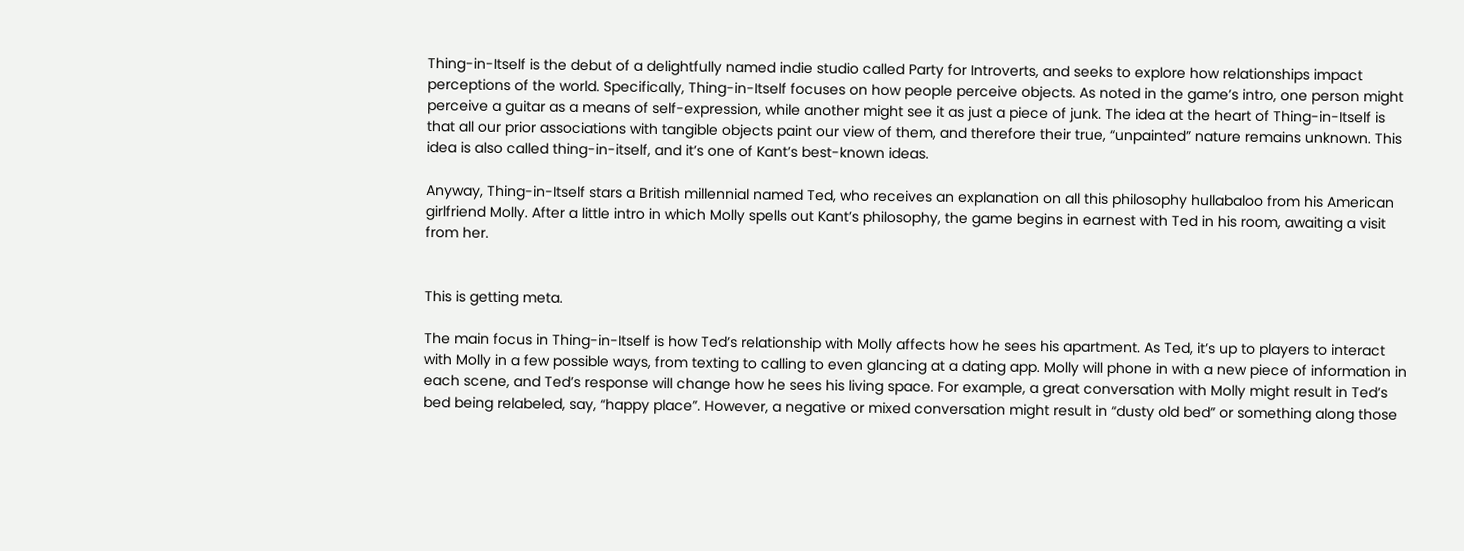Thing-in-Itself is the debut of a delightfully named indie studio called Party for Introverts, and seeks to explore how relationships impact perceptions of the world. Specifically, Thing-in-Itself focuses on how people perceive objects. As noted in the game’s intro, one person might perceive a guitar as a means of self-expression, while another might see it as just a piece of junk. The idea at the heart of Thing-in-Itself is that all our prior associations with tangible objects paint our view of them, and therefore their true, “unpainted” nature remains unknown. This idea is also called thing-in-itself, and it’s one of Kant’s best-known ideas.

Anyway, Thing-in-Itself stars a British millennial named Ted, who receives an explanation on all this philosophy hullabaloo from his American girlfriend Molly. After a little intro in which Molly spells out Kant’s philosophy, the game begins in earnest with Ted in his room, awaiting a visit from her.


This is getting meta.

The main focus in Thing-in-Itself is how Ted’s relationship with Molly affects how he sees his apartment. As Ted, it’s up to players to interact with Molly in a few possible ways, from texting to calling to even glancing at a dating app. Molly will phone in with a new piece of information in each scene, and Ted’s response will change how he sees his living space. For example, a great conversation with Molly might result in Ted’s bed being relabeled, say, “happy place”. However, a negative or mixed conversation might result in “dusty old bed” or something along those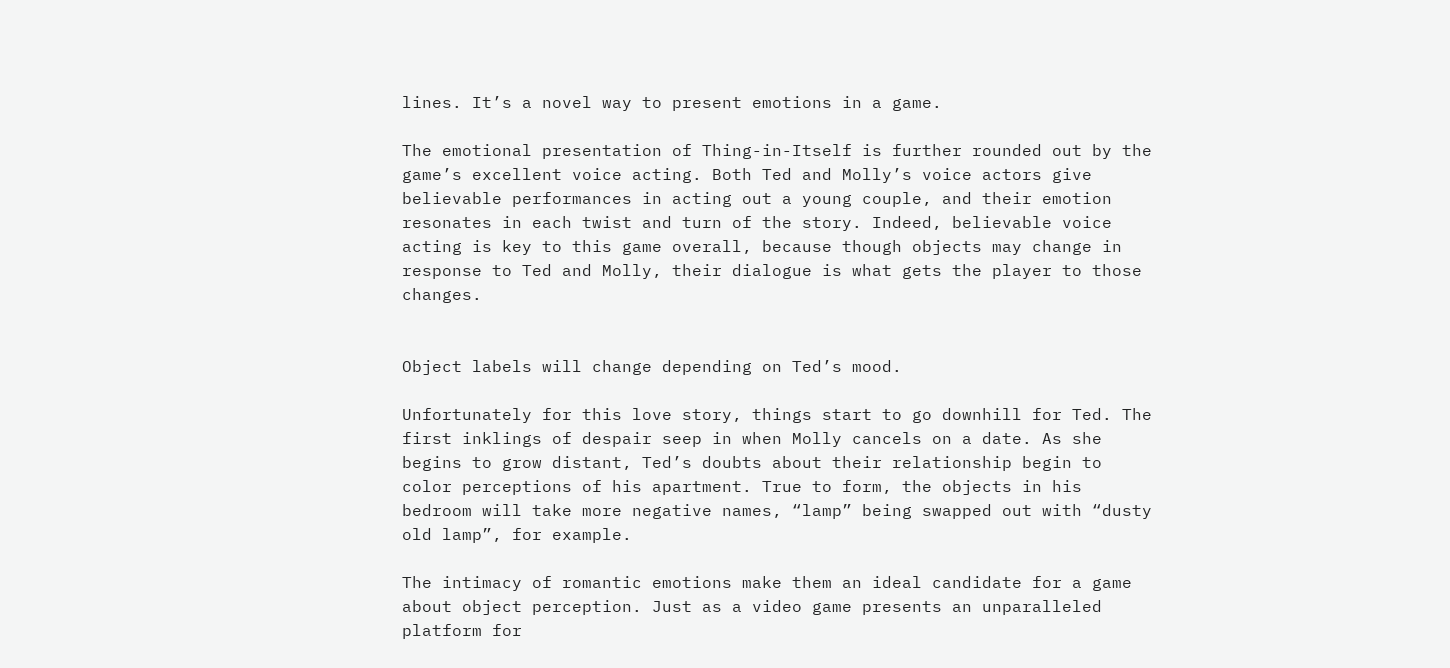lines. It’s a novel way to present emotions in a game.

The emotional presentation of Thing-in-Itself is further rounded out by the game’s excellent voice acting. Both Ted and Molly’s voice actors give believable performances in acting out a young couple, and their emotion resonates in each twist and turn of the story. Indeed, believable voice acting is key to this game overall, because though objects may change in response to Ted and Molly, their dialogue is what gets the player to those changes.


Object labels will change depending on Ted’s mood.

Unfortunately for this love story, things start to go downhill for Ted. The first inklings of despair seep in when Molly cancels on a date. As she begins to grow distant, Ted’s doubts about their relationship begin to color perceptions of his apartment. True to form, the objects in his bedroom will take more negative names, “lamp” being swapped out with “dusty old lamp”, for example.

The intimacy of romantic emotions make them an ideal candidate for a game about object perception. Just as a video game presents an unparalleled platform for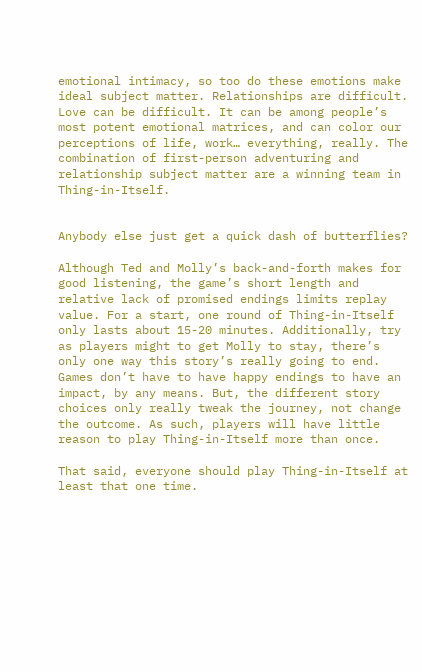emotional intimacy, so too do these emotions make ideal subject matter. Relationships are difficult. Love can be difficult. It can be among people’s most potent emotional matrices, and can color our perceptions of life, work… everything, really. The combination of first-person adventuring and relationship subject matter are a winning team in Thing-in-Itself.


Anybody else just get a quick dash of butterflies?

Although Ted and Molly’s back-and-forth makes for good listening, the game’s short length and relative lack of promised endings limits replay value. For a start, one round of Thing-in-Itself only lasts about 15-20 minutes. Additionally, try as players might to get Molly to stay, there’s only one way this story’s really going to end. Games don’t have to have happy endings to have an impact, by any means. But, the different story choices only really tweak the journey, not change the outcome. As such, players will have little reason to play Thing-in-Itself more than once.

That said, everyone should play Thing-in-Itself at least that one time.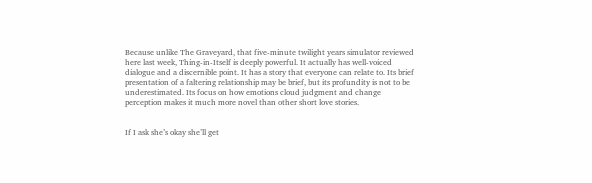Because unlike The Graveyard, that five-minute twilight years simulator reviewed here last week, Thing-in-Itself is deeply powerful. It actually has well-voiced dialogue and a discernible point. It has a story that everyone can relate to. Its brief presentation of a faltering relationship may be brief, but its profundity is not to be underestimated. Its focus on how emotions cloud judgment and change perception makes it much more novel than other short love stories.


If I ask she’s okay she’ll get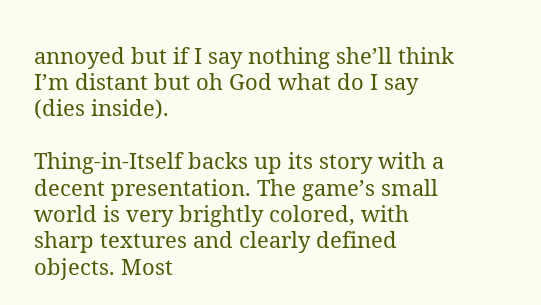annoyed but if I say nothing she’ll think I’m distant but oh God what do I say (dies inside).

Thing-in-Itself backs up its story with a decent presentation. The game’s small world is very brightly colored, with sharp textures and clearly defined objects. Most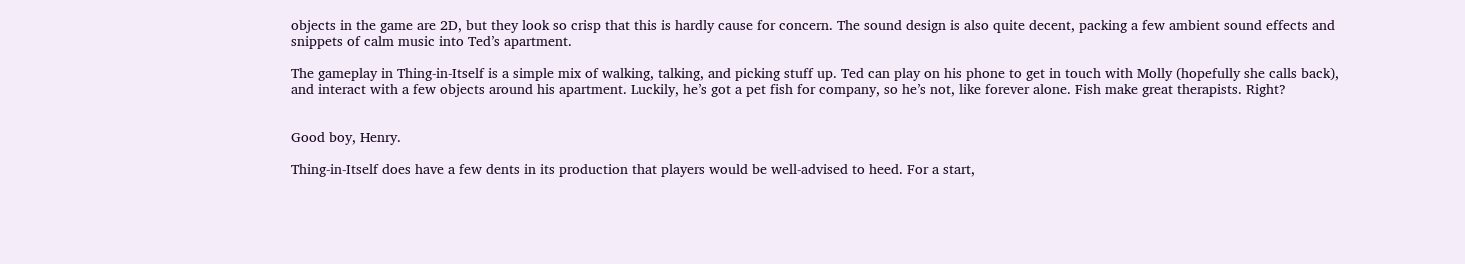objects in the game are 2D, but they look so crisp that this is hardly cause for concern. The sound design is also quite decent, packing a few ambient sound effects and snippets of calm music into Ted’s apartment.

The gameplay in Thing-in-Itself is a simple mix of walking, talking, and picking stuff up. Ted can play on his phone to get in touch with Molly (hopefully she calls back), and interact with a few objects around his apartment. Luckily, he’s got a pet fish for company, so he’s not, like forever alone. Fish make great therapists. Right?


Good boy, Henry.

Thing-in-Itself does have a few dents in its production that players would be well-advised to heed. For a start,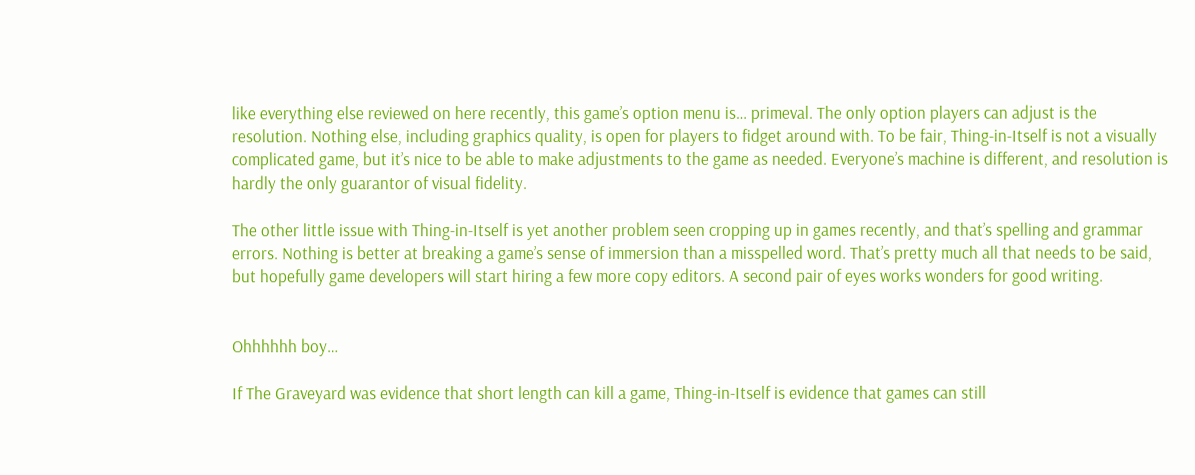like everything else reviewed on here recently, this game’s option menu is… primeval. The only option players can adjust is the resolution. Nothing else, including graphics quality, is open for players to fidget around with. To be fair, Thing-in-Itself is not a visually complicated game, but it’s nice to be able to make adjustments to the game as needed. Everyone’s machine is different, and resolution is hardly the only guarantor of visual fidelity.

The other little issue with Thing-in-Itself is yet another problem seen cropping up in games recently, and that’s spelling and grammar errors. Nothing is better at breaking a game’s sense of immersion than a misspelled word. That’s pretty much all that needs to be said, but hopefully game developers will start hiring a few more copy editors. A second pair of eyes works wonders for good writing.


Ohhhhhh boy…

If The Graveyard was evidence that short length can kill a game, Thing-in-Itself is evidence that games can still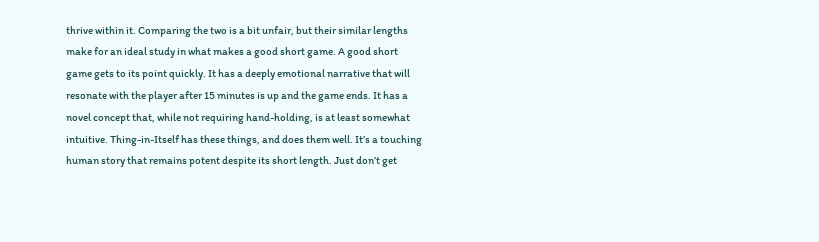thrive within it. Comparing the two is a bit unfair, but their similar lengths make for an ideal study in what makes a good short game. A good short game gets to its point quickly. It has a deeply emotional narrative that will resonate with the player after 15 minutes is up and the game ends. It has a novel concept that, while not requiring hand-holding, is at least somewhat intuitive. Thing-in-Itself has these things, and does them well. It’s a touching human story that remains potent despite its short length. Just don’t get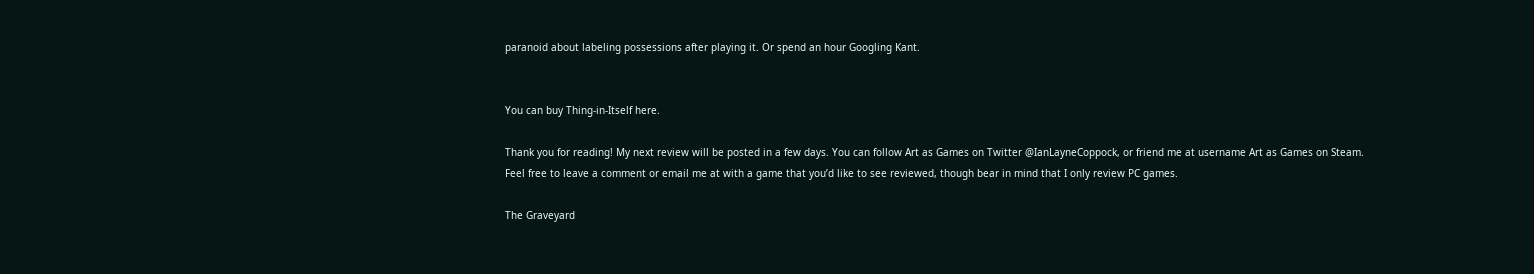paranoid about labeling possessions after playing it. Or spend an hour Googling Kant.


You can buy Thing-in-Itself here.

Thank you for reading! My next review will be posted in a few days. You can follow Art as Games on Twitter @IanLayneCoppock, or friend me at username Art as Games on Steam. Feel free to leave a comment or email me at with a game that you’d like to see reviewed, though bear in mind that I only review PC games.

The Graveyard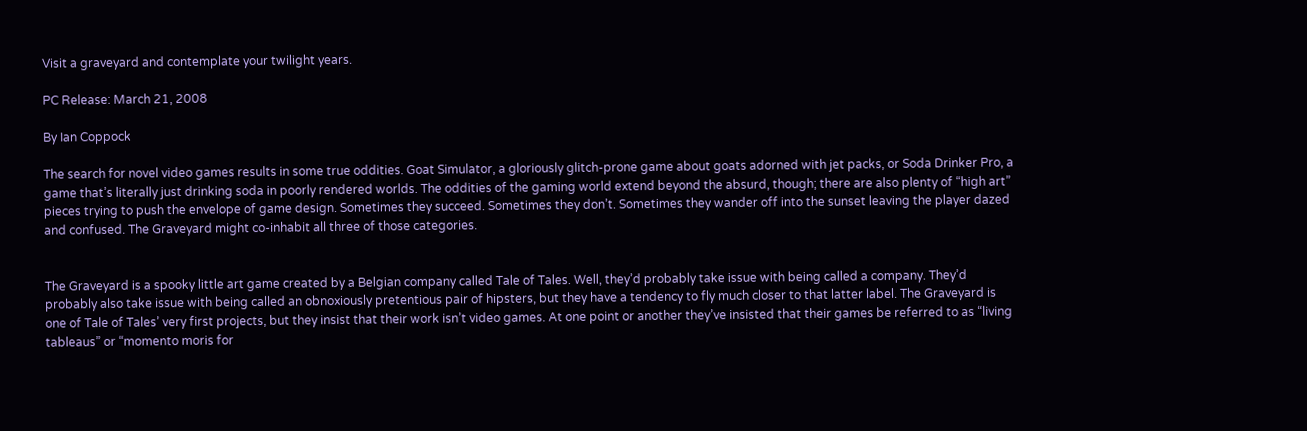Visit a graveyard and contemplate your twilight years.

PC Release: March 21, 2008

By Ian Coppock

The search for novel video games results in some true oddities. Goat Simulator, a gloriously glitch-prone game about goats adorned with jet packs, or Soda Drinker Pro, a game that’s literally just drinking soda in poorly rendered worlds. The oddities of the gaming world extend beyond the absurd, though; there are also plenty of “high art” pieces trying to push the envelope of game design. Sometimes they succeed. Sometimes they don’t. Sometimes they wander off into the sunset leaving the player dazed and confused. The Graveyard might co-inhabit all three of those categories.


The Graveyard is a spooky little art game created by a Belgian company called Tale of Tales. Well, they’d probably take issue with being called a company. They’d probably also take issue with being called an obnoxiously pretentious pair of hipsters, but they have a tendency to fly much closer to that latter label. The Graveyard is one of Tale of Tales’ very first projects, but they insist that their work isn’t video games. At one point or another they’ve insisted that their games be referred to as “living tableaus” or “momento moris for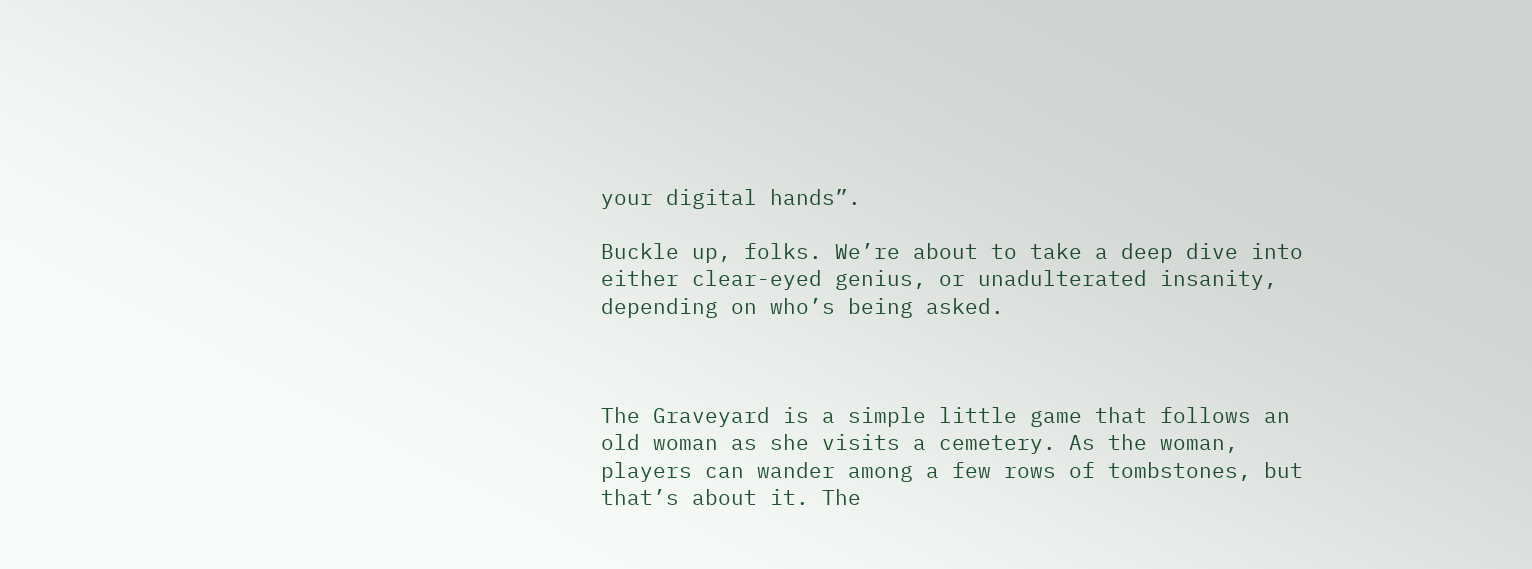your digital hands”.

Buckle up, folks. We’re about to take a deep dive into either clear-eyed genius, or unadulterated insanity, depending on who’s being asked.



The Graveyard is a simple little game that follows an old woman as she visits a cemetery. As the woman, players can wander among a few rows of tombstones, but that’s about it. The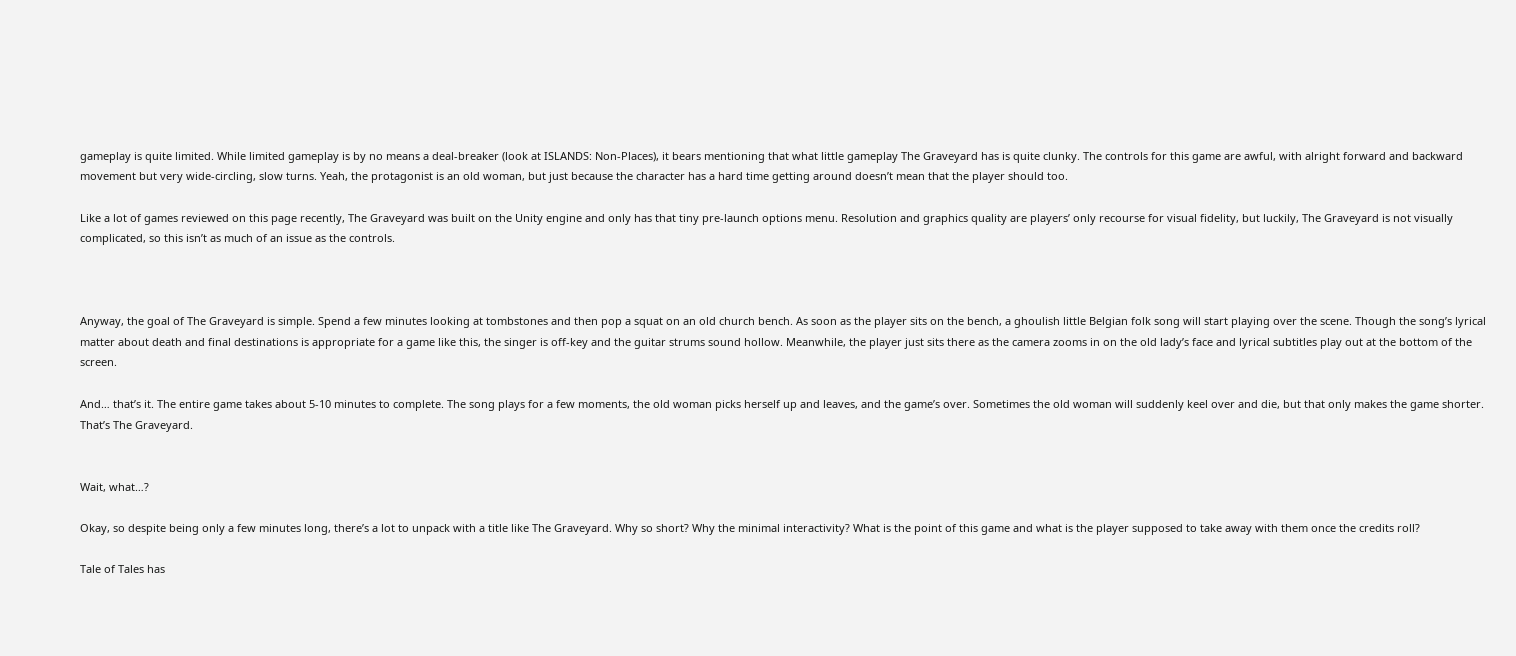gameplay is quite limited. While limited gameplay is by no means a deal-breaker (look at ISLANDS: Non-Places), it bears mentioning that what little gameplay The Graveyard has is quite clunky. The controls for this game are awful, with alright forward and backward movement but very wide-circling, slow turns. Yeah, the protagonist is an old woman, but just because the character has a hard time getting around doesn’t mean that the player should too.

Like a lot of games reviewed on this page recently, The Graveyard was built on the Unity engine and only has that tiny pre-launch options menu. Resolution and graphics quality are players’ only recourse for visual fidelity, but luckily, The Graveyard is not visually complicated, so this isn’t as much of an issue as the controls.



Anyway, the goal of The Graveyard is simple. Spend a few minutes looking at tombstones and then pop a squat on an old church bench. As soon as the player sits on the bench, a ghoulish little Belgian folk song will start playing over the scene. Though the song’s lyrical matter about death and final destinations is appropriate for a game like this, the singer is off-key and the guitar strums sound hollow. Meanwhile, the player just sits there as the camera zooms in on the old lady’s face and lyrical subtitles play out at the bottom of the screen.

And… that’s it. The entire game takes about 5-10 minutes to complete. The song plays for a few moments, the old woman picks herself up and leaves, and the game’s over. Sometimes the old woman will suddenly keel over and die, but that only makes the game shorter. That’s The Graveyard.


Wait, what…?

Okay, so despite being only a few minutes long, there’s a lot to unpack with a title like The Graveyard. Why so short? Why the minimal interactivity? What is the point of this game and what is the player supposed to take away with them once the credits roll?

Tale of Tales has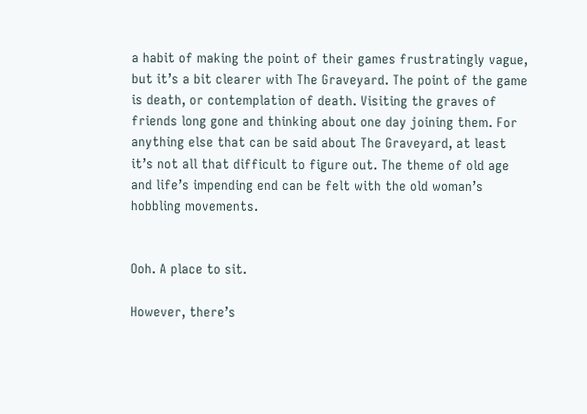a habit of making the point of their games frustratingly vague, but it’s a bit clearer with The Graveyard. The point of the game is death, or contemplation of death. Visiting the graves of friends long gone and thinking about one day joining them. For anything else that can be said about The Graveyard, at least it’s not all that difficult to figure out. The theme of old age and life’s impending end can be felt with the old woman’s hobbling movements.


Ooh. A place to sit.

However, there’s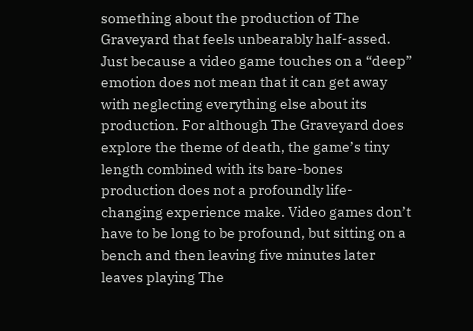something about the production of The Graveyard that feels unbearably half-assed. Just because a video game touches on a “deep” emotion does not mean that it can get away with neglecting everything else about its production. For although The Graveyard does explore the theme of death, the game’s tiny length combined with its bare-bones production does not a profoundly life-changing experience make. Video games don’t have to be long to be profound, but sitting on a bench and then leaving five minutes later leaves playing The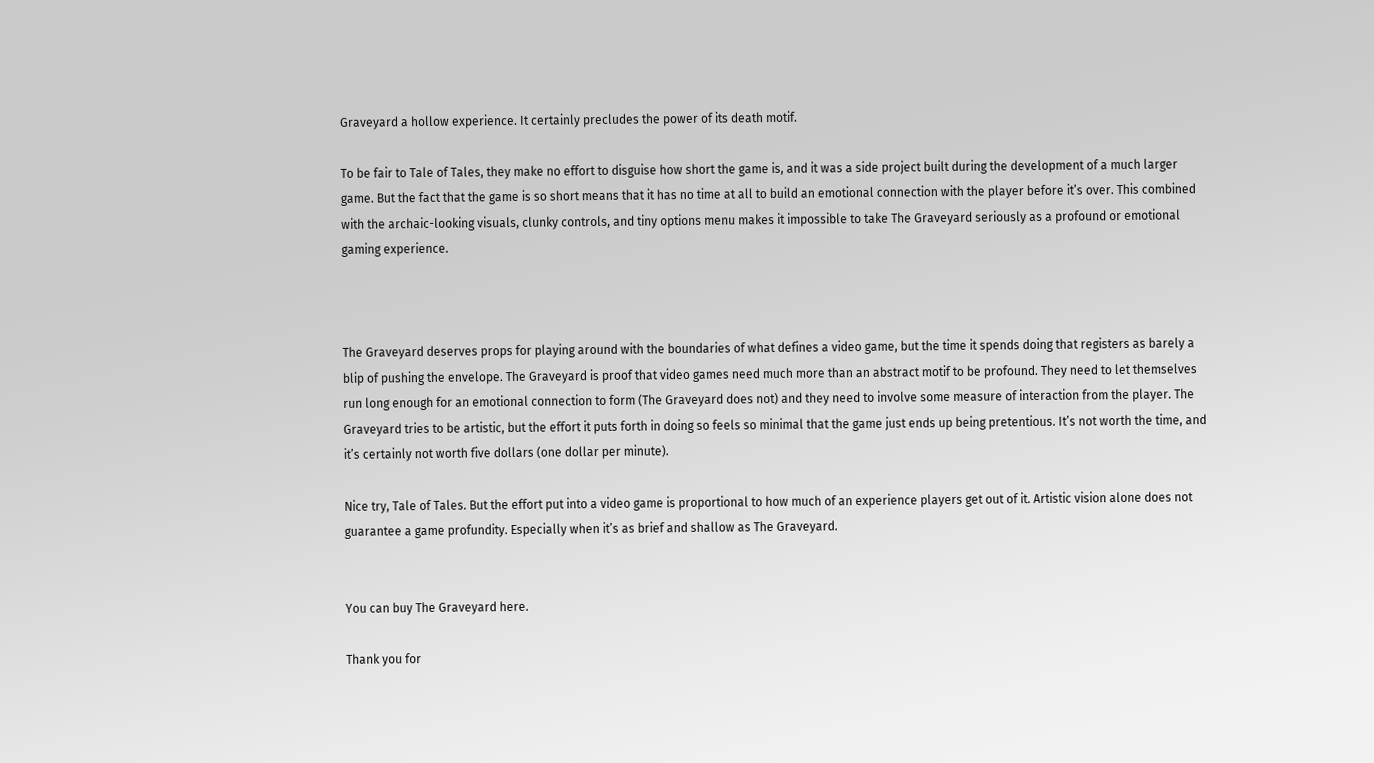Graveyard a hollow experience. It certainly precludes the power of its death motif.

To be fair to Tale of Tales, they make no effort to disguise how short the game is, and it was a side project built during the development of a much larger game. But the fact that the game is so short means that it has no time at all to build an emotional connection with the player before it’s over. This combined with the archaic-looking visuals, clunky controls, and tiny options menu makes it impossible to take The Graveyard seriously as a profound or emotional gaming experience.



The Graveyard deserves props for playing around with the boundaries of what defines a video game, but the time it spends doing that registers as barely a blip of pushing the envelope. The Graveyard is proof that video games need much more than an abstract motif to be profound. They need to let themselves run long enough for an emotional connection to form (The Graveyard does not) and they need to involve some measure of interaction from the player. The Graveyard tries to be artistic, but the effort it puts forth in doing so feels so minimal that the game just ends up being pretentious. It’s not worth the time, and it’s certainly not worth five dollars (one dollar per minute).

Nice try, Tale of Tales. But the effort put into a video game is proportional to how much of an experience players get out of it. Artistic vision alone does not guarantee a game profundity. Especially when it’s as brief and shallow as The Graveyard.


You can buy The Graveyard here.

Thank you for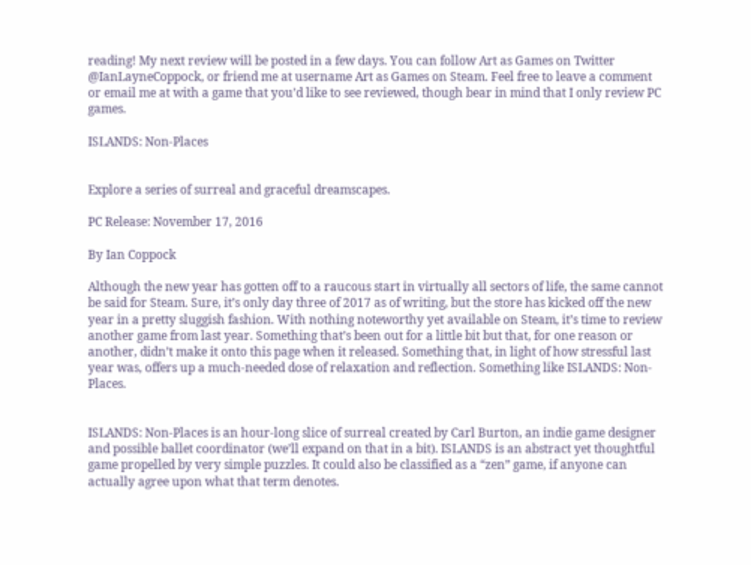reading! My next review will be posted in a few days. You can follow Art as Games on Twitter @IanLayneCoppock, or friend me at username Art as Games on Steam. Feel free to leave a comment or email me at with a game that you’d like to see reviewed, though bear in mind that I only review PC games.

ISLANDS: Non-Places


Explore a series of surreal and graceful dreamscapes.

PC Release: November 17, 2016

By Ian Coppock

Although the new year has gotten off to a raucous start in virtually all sectors of life, the same cannot be said for Steam. Sure, it’s only day three of 2017 as of writing, but the store has kicked off the new year in a pretty sluggish fashion. With nothing noteworthy yet available on Steam, it’s time to review another game from last year. Something that’s been out for a little bit but that, for one reason or another, didn’t make it onto this page when it released. Something that, in light of how stressful last year was, offers up a much-needed dose of relaxation and reflection. Something like ISLANDS: Non-Places.


ISLANDS: Non-Places is an hour-long slice of surreal created by Carl Burton, an indie game designer and possible ballet coordinator (we’ll expand on that in a bit). ISLANDS is an abstract yet thoughtful game propelled by very simple puzzles. It could also be classified as a “zen” game, if anyone can actually agree upon what that term denotes.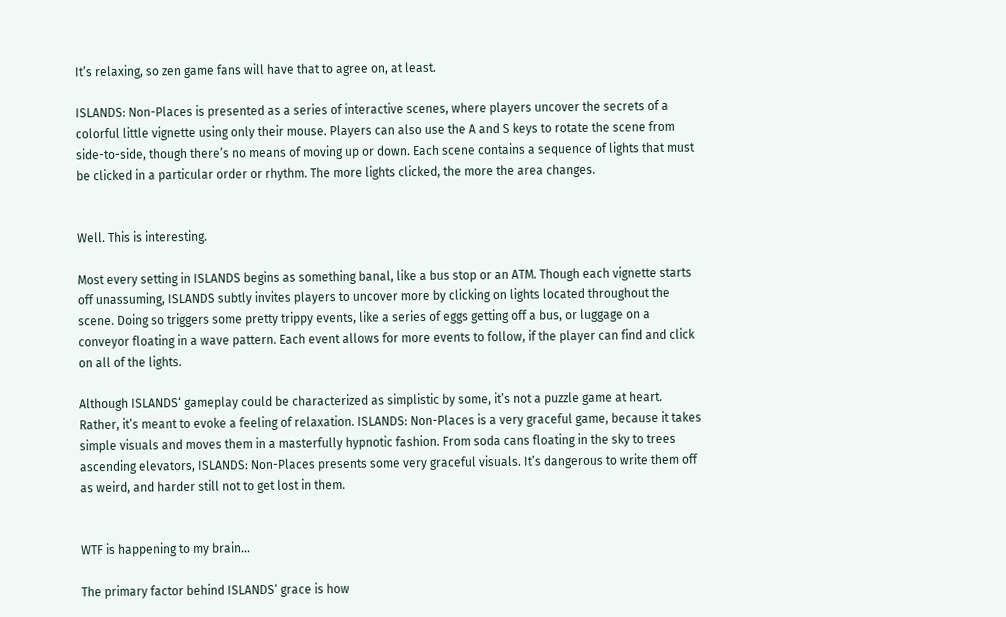It’s relaxing, so zen game fans will have that to agree on, at least.

ISLANDS: Non-Places is presented as a series of interactive scenes, where players uncover the secrets of a colorful little vignette using only their mouse. Players can also use the A and S keys to rotate the scene from side-to-side, though there’s no means of moving up or down. Each scene contains a sequence of lights that must be clicked in a particular order or rhythm. The more lights clicked, the more the area changes.


Well. This is interesting.

Most every setting in ISLANDS begins as something banal, like a bus stop or an ATM. Though each vignette starts off unassuming, ISLANDS subtly invites players to uncover more by clicking on lights located throughout the scene. Doing so triggers some pretty trippy events, like a series of eggs getting off a bus, or luggage on a conveyor floating in a wave pattern. Each event allows for more events to follow, if the player can find and click on all of the lights.

Although ISLANDS‘ gameplay could be characterized as simplistic by some, it’s not a puzzle game at heart. Rather, it’s meant to evoke a feeling of relaxation. ISLANDS: Non-Places is a very graceful game, because it takes simple visuals and moves them in a masterfully hypnotic fashion. From soda cans floating in the sky to trees ascending elevators, ISLANDS: Non-Places presents some very graceful visuals. It’s dangerous to write them off as weird, and harder still not to get lost in them.


WTF is happening to my brain…

The primary factor behind ISLANDS‘ grace is how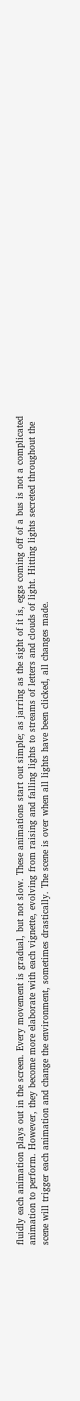fluidly each animation plays out in the screen. Every movement is gradual, but not slow. These animations start out simple; as jarring as the sight of it is, eggs coming off of a bus is not a complicated animation to perform. However, they become more elaborate with each vignette, evolving from raising and falling lights to streams of letters and clouds of light. Hitting lights secreted throughout the scene will trigger each animation and change the environment, sometimes drastically. The scene is over when all lights have been clicked, all changes made.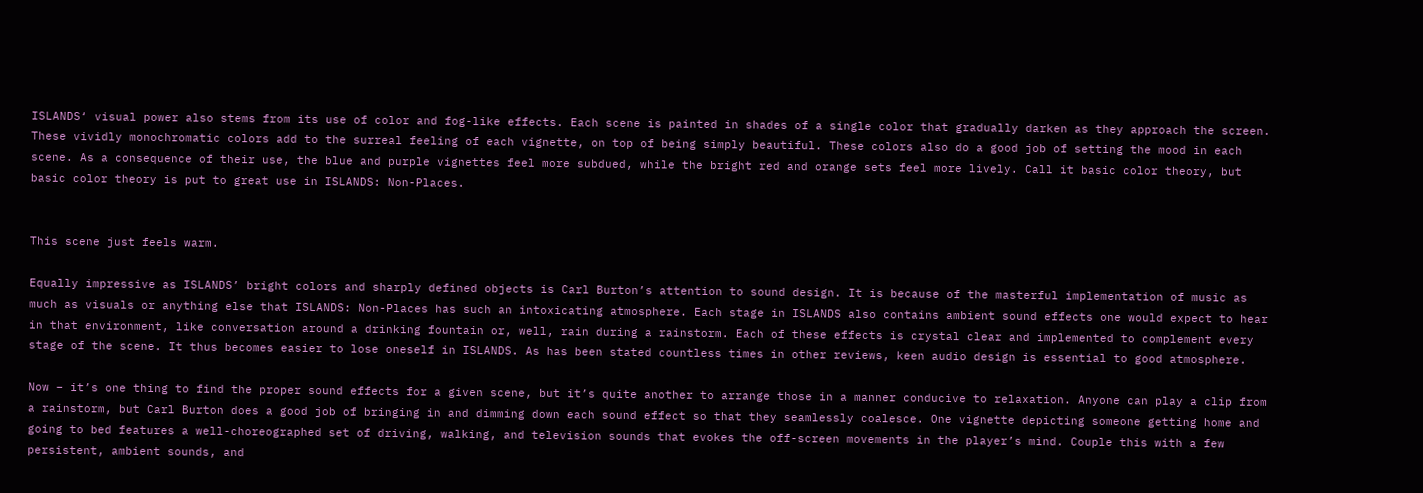ISLANDS‘ visual power also stems from its use of color and fog-like effects. Each scene is painted in shades of a single color that gradually darken as they approach the screen. These vividly monochromatic colors add to the surreal feeling of each vignette, on top of being simply beautiful. These colors also do a good job of setting the mood in each scene. As a consequence of their use, the blue and purple vignettes feel more subdued, while the bright red and orange sets feel more lively. Call it basic color theory, but basic color theory is put to great use in ISLANDS: Non-Places.


This scene just feels warm.

Equally impressive as ISLANDS’ bright colors and sharply defined objects is Carl Burton’s attention to sound design. It is because of the masterful implementation of music as much as visuals or anything else that ISLANDS: Non-Places has such an intoxicating atmosphere. Each stage in ISLANDS also contains ambient sound effects one would expect to hear in that environment, like conversation around a drinking fountain or, well, rain during a rainstorm. Each of these effects is crystal clear and implemented to complement every stage of the scene. It thus becomes easier to lose oneself in ISLANDS. As has been stated countless times in other reviews, keen audio design is essential to good atmosphere.

Now – it’s one thing to find the proper sound effects for a given scene, but it’s quite another to arrange those in a manner conducive to relaxation. Anyone can play a clip from a rainstorm, but Carl Burton does a good job of bringing in and dimming down each sound effect so that they seamlessly coalesce. One vignette depicting someone getting home and going to bed features a well-choreographed set of driving, walking, and television sounds that evokes the off-screen movements in the player’s mind. Couple this with a few persistent, ambient sounds, and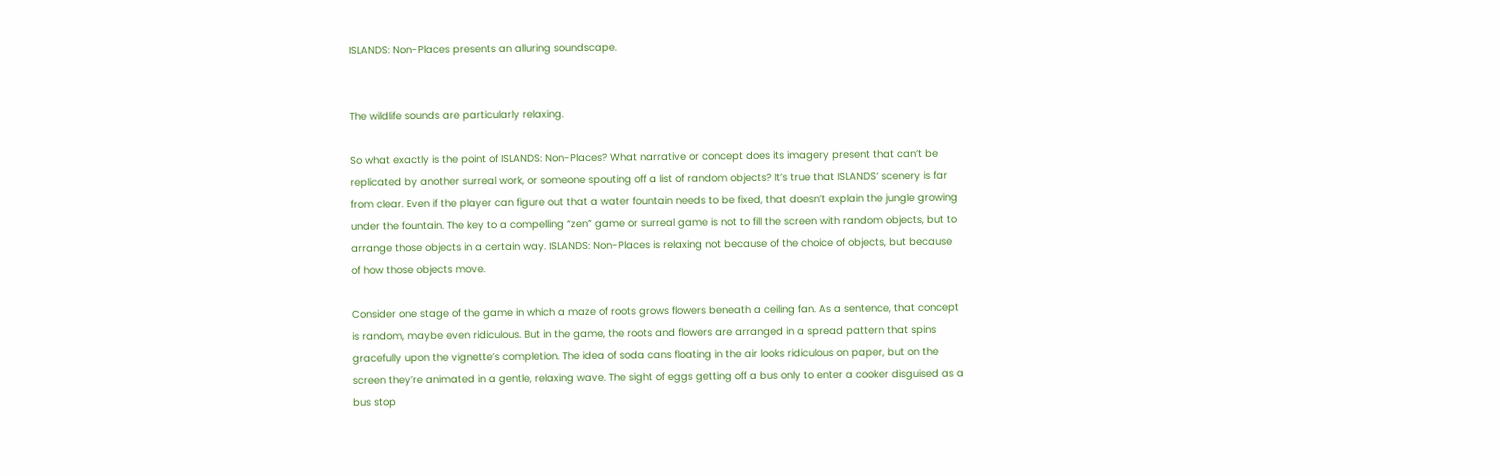ISLANDS: Non-Places presents an alluring soundscape.


The wildlife sounds are particularly relaxing.

So what exactly is the point of ISLANDS: Non-Places? What narrative or concept does its imagery present that can’t be replicated by another surreal work, or someone spouting off a list of random objects? It’s true that ISLANDS‘ scenery is far from clear. Even if the player can figure out that a water fountain needs to be fixed, that doesn’t explain the jungle growing under the fountain. The key to a compelling “zen” game or surreal game is not to fill the screen with random objects, but to arrange those objects in a certain way. ISLANDS: Non-Places is relaxing not because of the choice of objects, but because of how those objects move.

Consider one stage of the game in which a maze of roots grows flowers beneath a ceiling fan. As a sentence, that concept is random, maybe even ridiculous. But in the game, the roots and flowers are arranged in a spread pattern that spins gracefully upon the vignette’s completion. The idea of soda cans floating in the air looks ridiculous on paper, but on the screen they’re animated in a gentle, relaxing wave. The sight of eggs getting off a bus only to enter a cooker disguised as a bus stop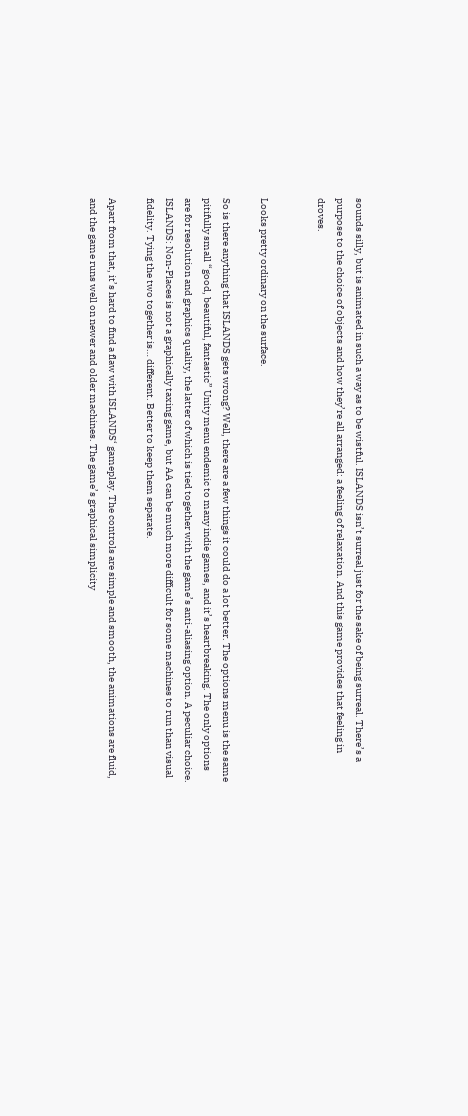sounds silly, but is animated in such a way as to be wistful. ISLANDS isn’t surreal just for the sake of being surreal. There’s a purpose to the choice of objects and how they’re all arranged: a feeling of relaxation. And this game provides that feeling in droves.


Looks pretty ordinary on the surface.

So is there anything that ISLANDS gets wrong? Well, there are a few things it could do a lot better. The options menu is the same pitifully small “good, beautiful, fantastic” Unity menu endemic to many indie games, and it’s heartbreaking. The only options are for resolution and graphics quality, the latter of which is tied together with the game’s anti-aliasing option. A peculiar choice. ISLANDS: Non-Places is not a graphically taxing game, but AA can be much more difficult for some machines to run than visual fidelity. Tying the two together is… different. Better to keep them separate.

Apart from that, it’s hard to find a flaw with ISLANDS‘ gameplay. The controls are simple and smooth, the animations are fluid, and the game runs well on newer and older machines. The game’s graphical simplicity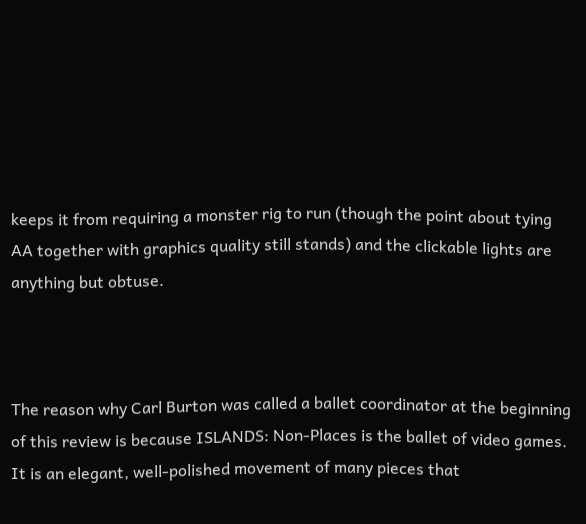keeps it from requiring a monster rig to run (though the point about tying AA together with graphics quality still stands) and the clickable lights are anything but obtuse.



The reason why Carl Burton was called a ballet coordinator at the beginning of this review is because ISLANDS: Non-Places is the ballet of video games. It is an elegant, well-polished movement of many pieces that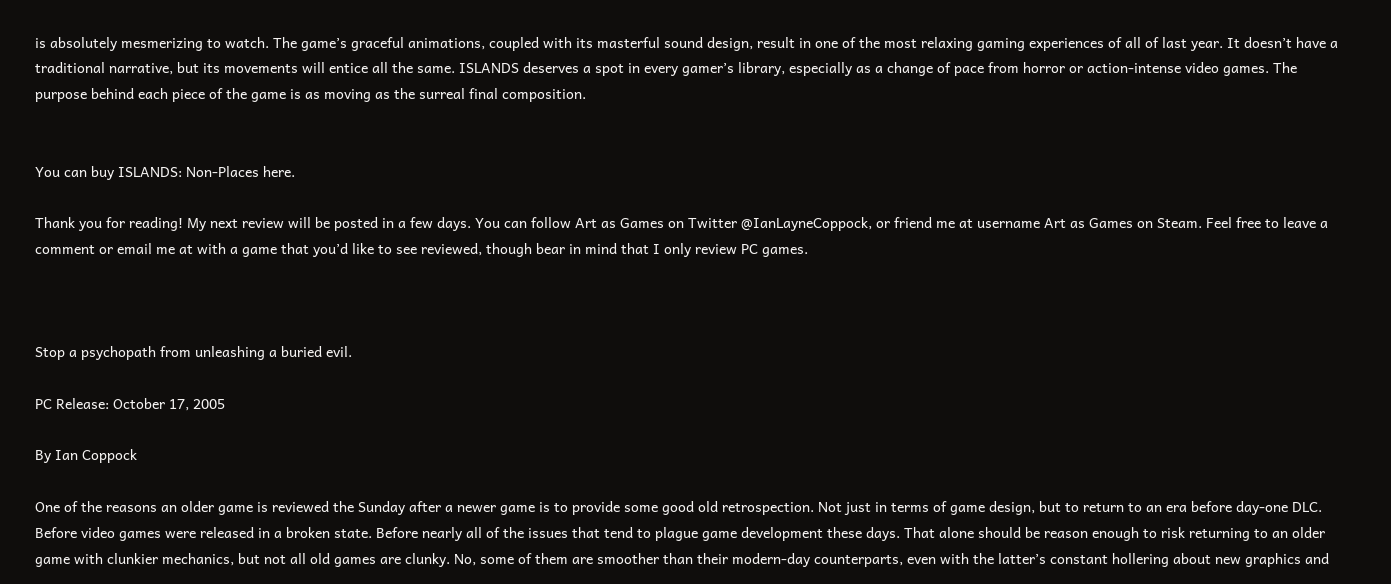is absolutely mesmerizing to watch. The game’s graceful animations, coupled with its masterful sound design, result in one of the most relaxing gaming experiences of all of last year. It doesn’t have a traditional narrative, but its movements will entice all the same. ISLANDS deserves a spot in every gamer’s library, especially as a change of pace from horror or action-intense video games. The purpose behind each piece of the game is as moving as the surreal final composition.


You can buy ISLANDS: Non-Places here.

Thank you for reading! My next review will be posted in a few days. You can follow Art as Games on Twitter @IanLayneCoppock, or friend me at username Art as Games on Steam. Feel free to leave a comment or email me at with a game that you’d like to see reviewed, though bear in mind that I only review PC games.



Stop a psychopath from unleashing a buried evil.

PC Release: October 17, 2005

By Ian Coppock

One of the reasons an older game is reviewed the Sunday after a newer game is to provide some good old retrospection. Not just in terms of game design, but to return to an era before day-one DLC. Before video games were released in a broken state. Before nearly all of the issues that tend to plague game development these days. That alone should be reason enough to risk returning to an older game with clunkier mechanics, but not all old games are clunky. No, some of them are smoother than their modern-day counterparts, even with the latter’s constant hollering about new graphics and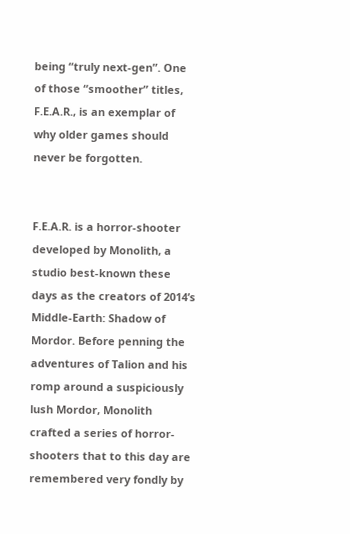being “truly next-gen”. One of those “smoother” titles, F.E.A.R., is an exemplar of why older games should never be forgotten.


F.E.A.R. is a horror-shooter developed by Monolith, a studio best-known these days as the creators of 2014’s Middle-Earth: Shadow of Mordor. Before penning the adventures of Talion and his romp around a suspiciously lush Mordor, Monolith crafted a series of horror-shooters that to this day are remembered very fondly by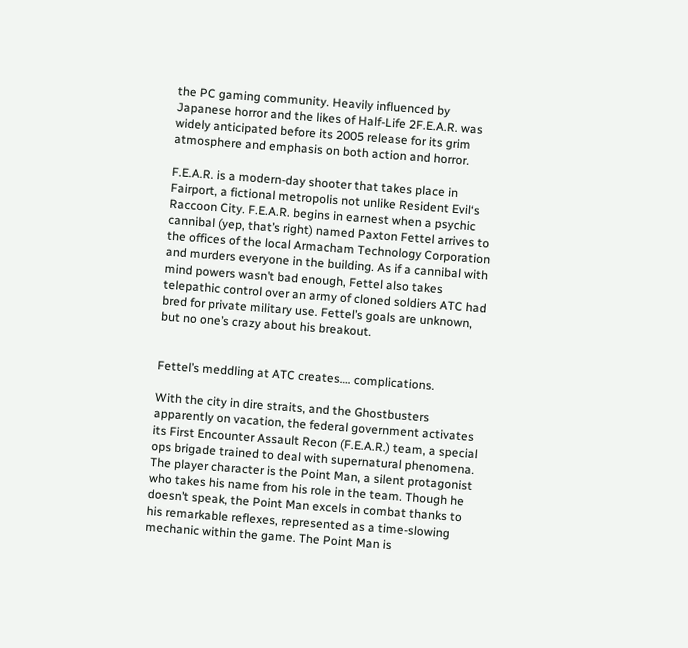the PC gaming community. Heavily influenced by Japanese horror and the likes of Half-Life 2F.E.A.R. was widely anticipated before its 2005 release for its grim atmosphere and emphasis on both action and horror.

F.E.A.R. is a modern-day shooter that takes place in Fairport, a fictional metropolis not unlike Resident Evil‘s Raccoon City. F.E.A.R. begins in earnest when a psychic cannibal (yep, that’s right) named Paxton Fettel arrives to the offices of the local Armacham Technology Corporation and murders everyone in the building. As if a cannibal with mind powers wasn’t bad enough, Fettel also takes telepathic control over an army of cloned soldiers ATC had bred for private military use. Fettel’s goals are unknown, but no one’s crazy about his breakout.


Fettel’s meddling at ATC creates…. complications.

With the city in dire straits, and the Ghostbusters apparently on vacation, the federal government activates its First Encounter Assault Recon (F.E.A.R.) team, a special ops brigade trained to deal with supernatural phenomena. The player character is the Point Man, a silent protagonist who takes his name from his role in the team. Though he doesn’t speak, the Point Man excels in combat thanks to his remarkable reflexes, represented as a time-slowing mechanic within the game. The Point Man is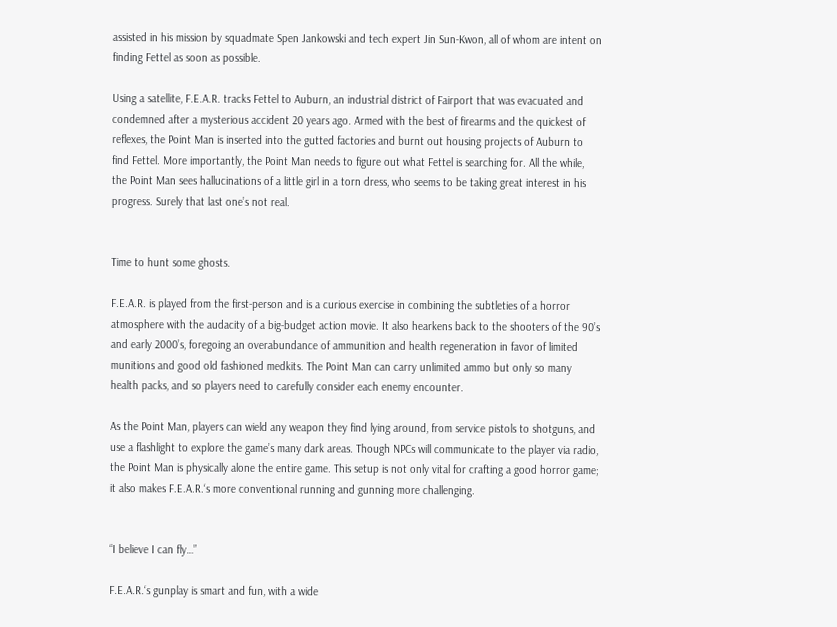assisted in his mission by squadmate Spen Jankowski and tech expert Jin Sun-Kwon, all of whom are intent on finding Fettel as soon as possible.

Using a satellite, F.E.A.R. tracks Fettel to Auburn, an industrial district of Fairport that was evacuated and condemned after a mysterious accident 20 years ago. Armed with the best of firearms and the quickest of reflexes, the Point Man is inserted into the gutted factories and burnt out housing projects of Auburn to find Fettel. More importantly, the Point Man needs to figure out what Fettel is searching for. All the while, the Point Man sees hallucinations of a little girl in a torn dress, who seems to be taking great interest in his progress. Surely that last one’s not real.


Time to hunt some ghosts.

F.E.A.R. is played from the first-person and is a curious exercise in combining the subtleties of a horror atmosphere with the audacity of a big-budget action movie. It also hearkens back to the shooters of the 90’s and early 2000’s, foregoing an overabundance of ammunition and health regeneration in favor of limited munitions and good old fashioned medkits. The Point Man can carry unlimited ammo but only so many health packs, and so players need to carefully consider each enemy encounter.

As the Point Man, players can wield any weapon they find lying around, from service pistols to shotguns, and use a flashlight to explore the game’s many dark areas. Though NPCs will communicate to the player via radio, the Point Man is physically alone the entire game. This setup is not only vital for crafting a good horror game; it also makes F.E.A.R.‘s more conventional running and gunning more challenging.


“I believe I can fly…”

F.E.A.R.‘s gunplay is smart and fun, with a wide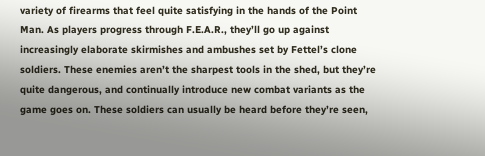variety of firearms that feel quite satisfying in the hands of the Point Man. As players progress through F.E.A.R., they’ll go up against increasingly elaborate skirmishes and ambushes set by Fettel’s clone soldiers. These enemies aren’t the sharpest tools in the shed, but they’re quite dangerous, and continually introduce new combat variants as the game goes on. These soldiers can usually be heard before they’re seen,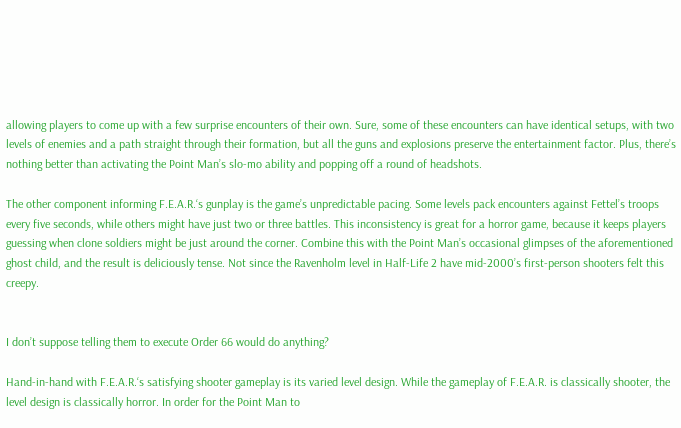allowing players to come up with a few surprise encounters of their own. Sure, some of these encounters can have identical setups, with two levels of enemies and a path straight through their formation, but all the guns and explosions preserve the entertainment factor. Plus, there’s nothing better than activating the Point Man’s slo-mo ability and popping off a round of headshots.

The other component informing F.E.A.R.‘s gunplay is the game’s unpredictable pacing. Some levels pack encounters against Fettel’s troops every five seconds, while others might have just two or three battles. This inconsistency is great for a horror game, because it keeps players guessing when clone soldiers might be just around the corner. Combine this with the Point Man’s occasional glimpses of the aforementioned ghost child, and the result is deliciously tense. Not since the Ravenholm level in Half-Life 2 have mid-2000’s first-person shooters felt this creepy.


I don’t suppose telling them to execute Order 66 would do anything?

Hand-in-hand with F.E.A.R.‘s satisfying shooter gameplay is its varied level design. While the gameplay of F.E.A.R. is classically shooter, the level design is classically horror. In order for the Point Man to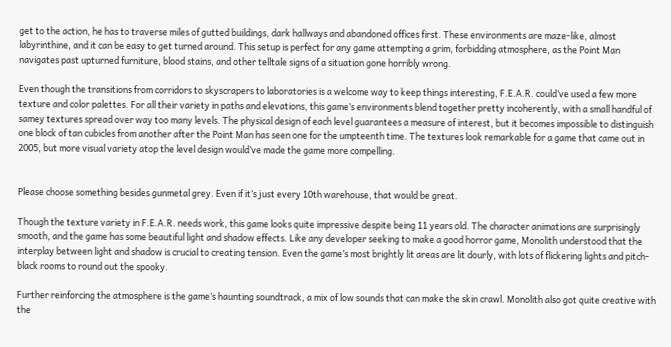get to the action, he has to traverse miles of gutted buildings, dark hallways and abandoned offices first. These environments are maze-like, almost labyrinthine, and it can be easy to get turned around. This setup is perfect for any game attempting a grim, forbidding atmosphere, as the Point Man navigates past upturned furniture, blood stains, and other telltale signs of a situation gone horribly wrong.

Even though the transitions from corridors to skyscrapers to laboratories is a welcome way to keep things interesting, F.E.A.R. could’ve used a few more texture and color palettes. For all their variety in paths and elevations, this game’s environments blend together pretty incoherently, with a small handful of samey textures spread over way too many levels. The physical design of each level guarantees a measure of interest, but it becomes impossible to distinguish one block of tan cubicles from another after the Point Man has seen one for the umpteenth time. The textures look remarkable for a game that came out in 2005, but more visual variety atop the level design would’ve made the game more compelling.


Please choose something besides gunmetal grey. Even if it’s just every 10th warehouse, that would be great.

Though the texture variety in F.E.A.R. needs work, this game looks quite impressive despite being 11 years old. The character animations are surprisingly smooth, and the game has some beautiful light and shadow effects. Like any developer seeking to make a good horror game, Monolith understood that the interplay between light and shadow is crucial to creating tension. Even the game’s most brightly lit areas are lit dourly, with lots of flickering lights and pitch-black rooms to round out the spooky.

Further reinforcing the atmosphere is the game’s haunting soundtrack, a mix of low sounds that can make the skin crawl. Monolith also got quite creative with the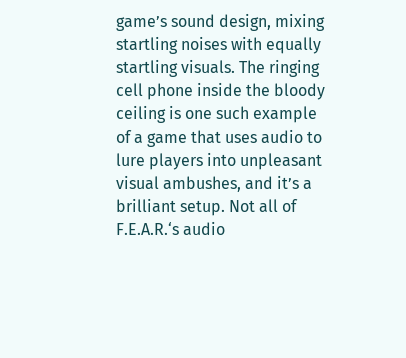game’s sound design, mixing startling noises with equally startling visuals. The ringing cell phone inside the bloody ceiling is one such example of a game that uses audio to lure players into unpleasant visual ambushes, and it’s a brilliant setup. Not all of F.E.A.R.‘s audio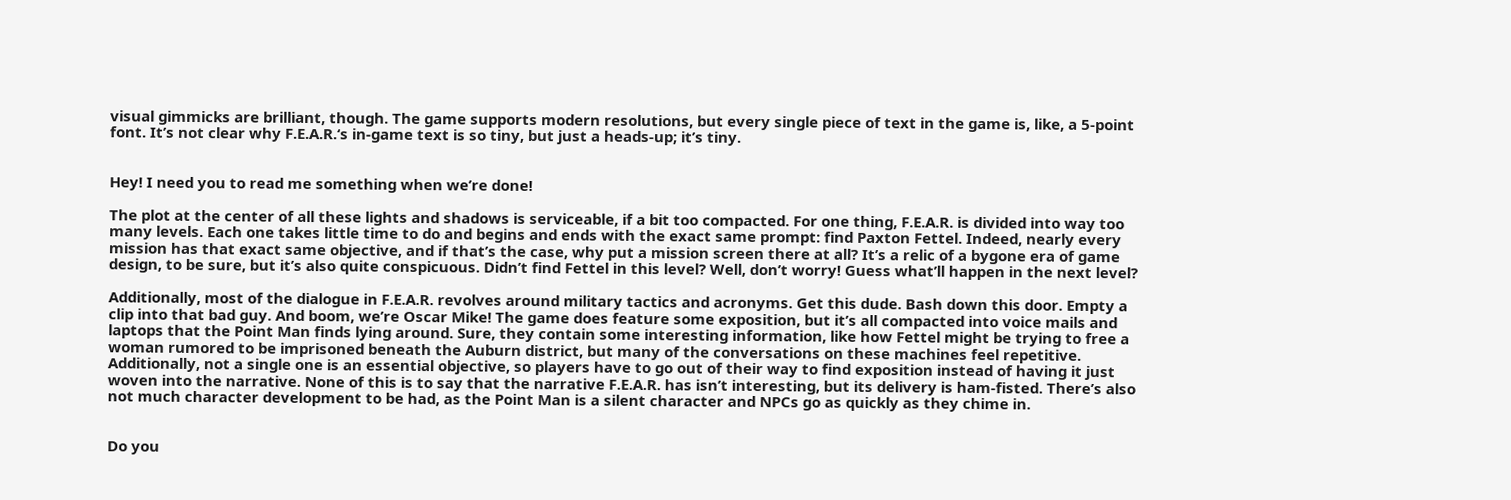visual gimmicks are brilliant, though. The game supports modern resolutions, but every single piece of text in the game is, like, a 5-point font. It’s not clear why F.E.A.R.‘s in-game text is so tiny, but just a heads-up; it’s tiny.


Hey! I need you to read me something when we’re done!

The plot at the center of all these lights and shadows is serviceable, if a bit too compacted. For one thing, F.E.A.R. is divided into way too many levels. Each one takes little time to do and begins and ends with the exact same prompt: find Paxton Fettel. Indeed, nearly every mission has that exact same objective, and if that’s the case, why put a mission screen there at all? It’s a relic of a bygone era of game design, to be sure, but it’s also quite conspicuous. Didn’t find Fettel in this level? Well, don’t worry! Guess what’ll happen in the next level?

Additionally, most of the dialogue in F.E.A.R. revolves around military tactics and acronyms. Get this dude. Bash down this door. Empty a clip into that bad guy. And boom, we’re Oscar Mike! The game does feature some exposition, but it’s all compacted into voice mails and laptops that the Point Man finds lying around. Sure, they contain some interesting information, like how Fettel might be trying to free a woman rumored to be imprisoned beneath the Auburn district, but many of the conversations on these machines feel repetitive. Additionally, not a single one is an essential objective, so players have to go out of their way to find exposition instead of having it just woven into the narrative. None of this is to say that the narrative F.E.A.R. has isn’t interesting, but its delivery is ham-fisted. There’s also not much character development to be had, as the Point Man is a silent character and NPCs go as quickly as they chime in.


Do you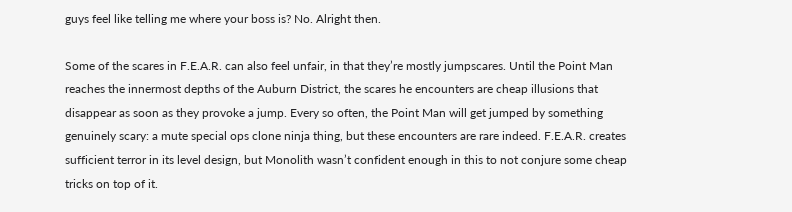guys feel like telling me where your boss is? No. Alright then.

Some of the scares in F.E.A.R. can also feel unfair, in that they’re mostly jumpscares. Until the Point Man reaches the innermost depths of the Auburn District, the scares he encounters are cheap illusions that disappear as soon as they provoke a jump. Every so often, the Point Man will get jumped by something genuinely scary: a mute special ops clone ninja thing, but these encounters are rare indeed. F.E.A.R. creates sufficient terror in its level design, but Monolith wasn’t confident enough in this to not conjure some cheap tricks on top of it.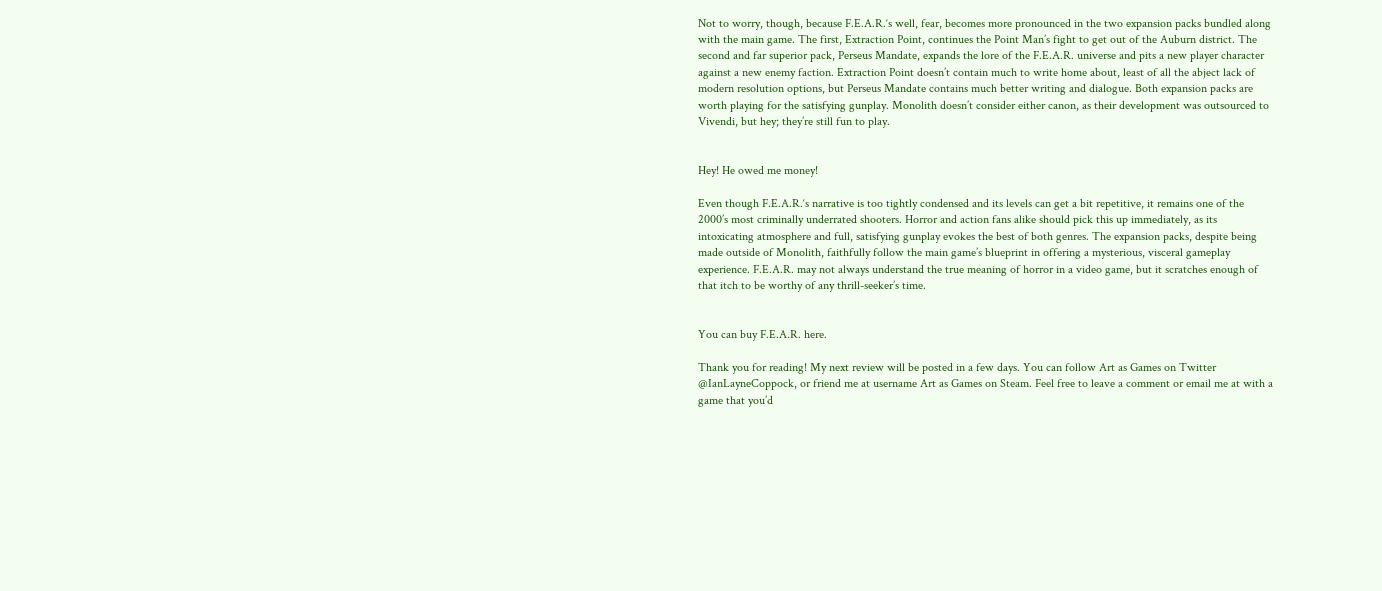Not to worry, though, because F.E.A.R.‘s well, fear, becomes more pronounced in the two expansion packs bundled along with the main game. The first, Extraction Point, continues the Point Man’s fight to get out of the Auburn district. The second and far superior pack, Perseus Mandate, expands the lore of the F.E.A.R. universe and pits a new player character against a new enemy faction. Extraction Point doesn’t contain much to write home about, least of all the abject lack of modern resolution options, but Perseus Mandate contains much better writing and dialogue. Both expansion packs are worth playing for the satisfying gunplay. Monolith doesn’t consider either canon, as their development was outsourced to Vivendi, but hey; they’re still fun to play.


Hey! He owed me money!

Even though F.E.A.R.‘s narrative is too tightly condensed and its levels can get a bit repetitive, it remains one of the 2000’s most criminally underrated shooters. Horror and action fans alike should pick this up immediately, as its intoxicating atmosphere and full, satisfying gunplay evokes the best of both genres. The expansion packs, despite being made outside of Monolith, faithfully follow the main game’s blueprint in offering a mysterious, visceral gameplay experience. F.E.A.R. may not always understand the true meaning of horror in a video game, but it scratches enough of that itch to be worthy of any thrill-seeker’s time.


You can buy F.E.A.R. here.

Thank you for reading! My next review will be posted in a few days. You can follow Art as Games on Twitter @IanLayneCoppock, or friend me at username Art as Games on Steam. Feel free to leave a comment or email me at with a game that you’d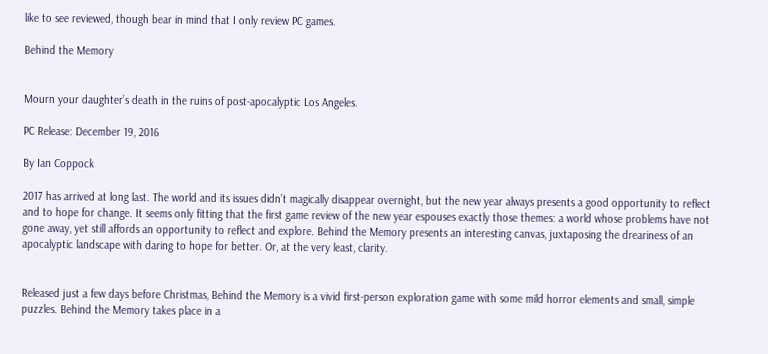like to see reviewed, though bear in mind that I only review PC games.

Behind the Memory


Mourn your daughter’s death in the ruins of post-apocalyptic Los Angeles.

PC Release: December 19, 2016

By Ian Coppock

2017 has arrived at long last. The world and its issues didn’t magically disappear overnight, but the new year always presents a good opportunity to reflect and to hope for change. It seems only fitting that the first game review of the new year espouses exactly those themes: a world whose problems have not gone away, yet still affords an opportunity to reflect and explore. Behind the Memory presents an interesting canvas, juxtaposing the dreariness of an apocalyptic landscape with daring to hope for better. Or, at the very least, clarity.


Released just a few days before Christmas, Behind the Memory is a vivid first-person exploration game with some mild horror elements and small, simple puzzles. Behind the Memory takes place in a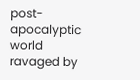post-apocalyptic world ravaged by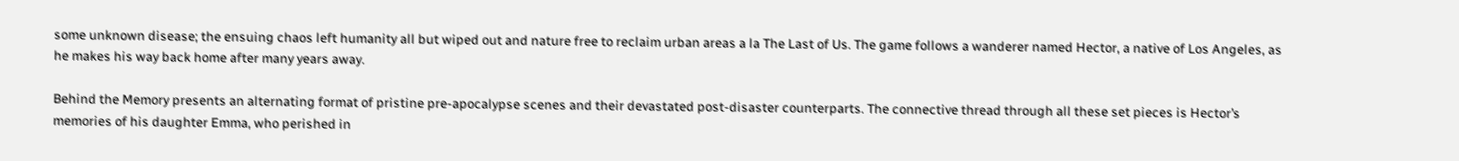some unknown disease; the ensuing chaos left humanity all but wiped out and nature free to reclaim urban areas a la The Last of Us. The game follows a wanderer named Hector, a native of Los Angeles, as he makes his way back home after many years away.

Behind the Memory presents an alternating format of pristine pre-apocalypse scenes and their devastated post-disaster counterparts. The connective thread through all these set pieces is Hector’s memories of his daughter Emma, who perished in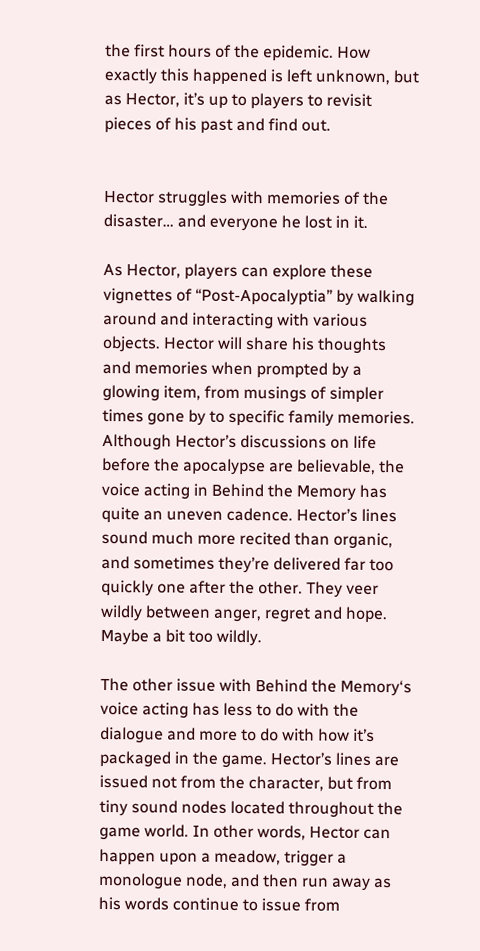the first hours of the epidemic. How exactly this happened is left unknown, but as Hector, it’s up to players to revisit pieces of his past and find out.


Hector struggles with memories of the disaster… and everyone he lost in it.

As Hector, players can explore these vignettes of “Post-Apocalyptia” by walking around and interacting with various objects. Hector will share his thoughts and memories when prompted by a glowing item, from musings of simpler times gone by to specific family memories. Although Hector’s discussions on life before the apocalypse are believable, the voice acting in Behind the Memory has quite an uneven cadence. Hector’s lines sound much more recited than organic, and sometimes they’re delivered far too quickly one after the other. They veer wildly between anger, regret and hope. Maybe a bit too wildly.

The other issue with Behind the Memory‘s voice acting has less to do with the dialogue and more to do with how it’s packaged in the game. Hector’s lines are issued not from the character, but from tiny sound nodes located throughout the game world. In other words, Hector can happen upon a meadow, trigger a monologue node, and then run away as his words continue to issue from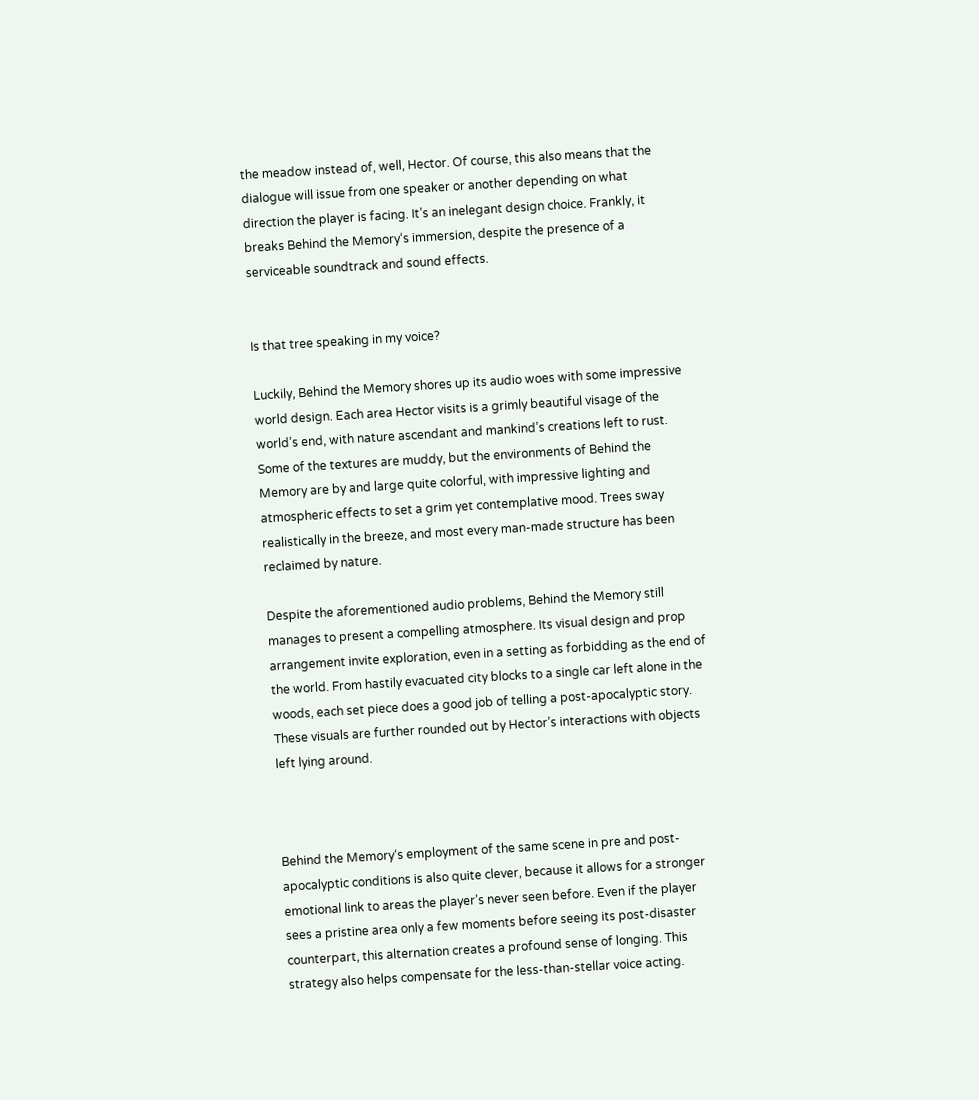the meadow instead of, well, Hector. Of course, this also means that the dialogue will issue from one speaker or another depending on what direction the player is facing. It’s an inelegant design choice. Frankly, it breaks Behind the Memory‘s immersion, despite the presence of a serviceable soundtrack and sound effects.


Is that tree speaking in my voice?

Luckily, Behind the Memory shores up its audio woes with some impressive world design. Each area Hector visits is a grimly beautiful visage of the world’s end, with nature ascendant and mankind’s creations left to rust. Some of the textures are muddy, but the environments of Behind the Memory are by and large quite colorful, with impressive lighting and atmospheric effects to set a grim yet contemplative mood. Trees sway realistically in the breeze, and most every man-made structure has been reclaimed by nature.

Despite the aforementioned audio problems, Behind the Memory still manages to present a compelling atmosphere. Its visual design and prop arrangement invite exploration, even in a setting as forbidding as the end of the world. From hastily evacuated city blocks to a single car left alone in the woods, each set piece does a good job of telling a post-apocalyptic story. These visuals are further rounded out by Hector’s interactions with objects left lying around.



Behind the Memory‘s employment of the same scene in pre and post-apocalyptic conditions is also quite clever, because it allows for a stronger emotional link to areas the player’s never seen before. Even if the player sees a pristine area only a few moments before seeing its post-disaster counterpart, this alternation creates a profound sense of longing. This strategy also helps compensate for the less-than-stellar voice acting.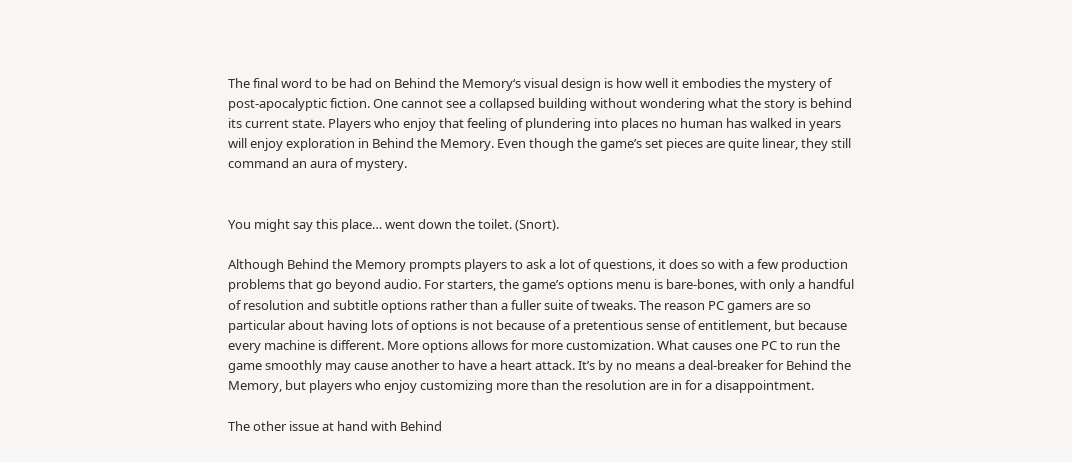The final word to be had on Behind the Memory‘s visual design is how well it embodies the mystery of post-apocalyptic fiction. One cannot see a collapsed building without wondering what the story is behind its current state. Players who enjoy that feeling of plundering into places no human has walked in years will enjoy exploration in Behind the Memory. Even though the game’s set pieces are quite linear, they still command an aura of mystery.


You might say this place… went down the toilet. (Snort).

Although Behind the Memory prompts players to ask a lot of questions, it does so with a few production problems that go beyond audio. For starters, the game’s options menu is bare-bones, with only a handful of resolution and subtitle options rather than a fuller suite of tweaks. The reason PC gamers are so particular about having lots of options is not because of a pretentious sense of entitlement, but because every machine is different. More options allows for more customization. What causes one PC to run the game smoothly may cause another to have a heart attack. It’s by no means a deal-breaker for Behind the Memory, but players who enjoy customizing more than the resolution are in for a disappointment.

The other issue at hand with Behind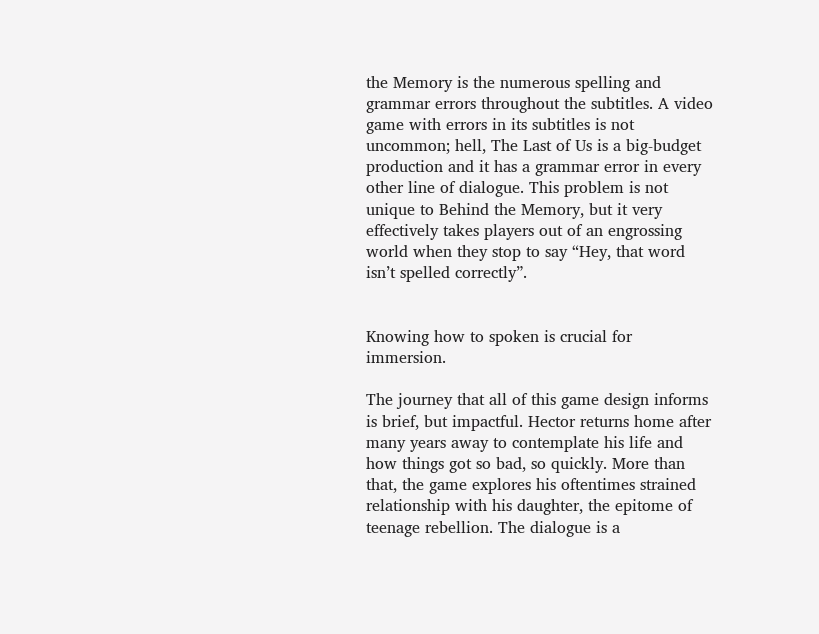the Memory is the numerous spelling and grammar errors throughout the subtitles. A video game with errors in its subtitles is not uncommon; hell, The Last of Us is a big-budget production and it has a grammar error in every other line of dialogue. This problem is not unique to Behind the Memory, but it very effectively takes players out of an engrossing world when they stop to say “Hey, that word isn’t spelled correctly”.


Knowing how to spoken is crucial for immersion.

The journey that all of this game design informs is brief, but impactful. Hector returns home after many years away to contemplate his life and how things got so bad, so quickly. More than that, the game explores his oftentimes strained relationship with his daughter, the epitome of teenage rebellion. The dialogue is a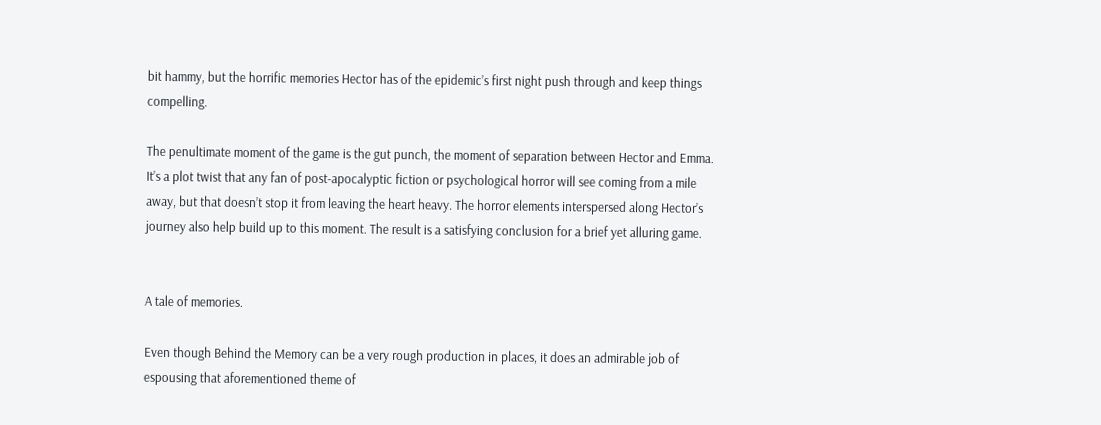bit hammy, but the horrific memories Hector has of the epidemic’s first night push through and keep things compelling.

The penultimate moment of the game is the gut punch, the moment of separation between Hector and Emma. It’s a plot twist that any fan of post-apocalyptic fiction or psychological horror will see coming from a mile away, but that doesn’t stop it from leaving the heart heavy. The horror elements interspersed along Hector’s journey also help build up to this moment. The result is a satisfying conclusion for a brief yet alluring game.


A tale of memories.

Even though Behind the Memory can be a very rough production in places, it does an admirable job of espousing that aforementioned theme of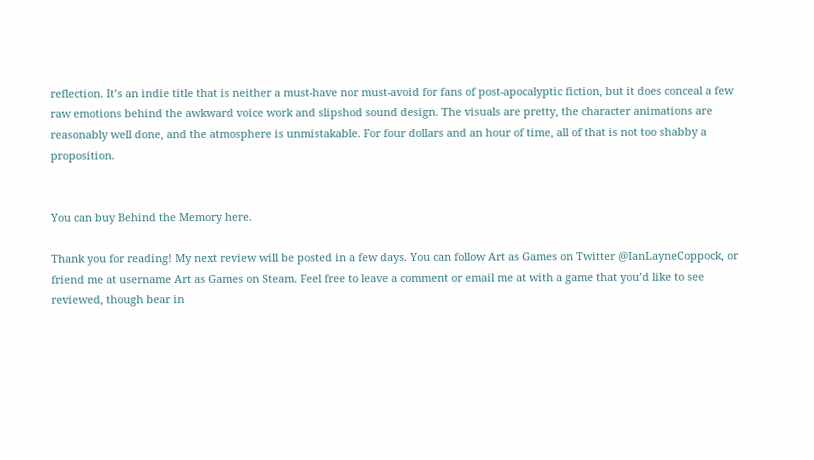reflection. It’s an indie title that is neither a must-have nor must-avoid for fans of post-apocalyptic fiction, but it does conceal a few raw emotions behind the awkward voice work and slipshod sound design. The visuals are pretty, the character animations are reasonably well done, and the atmosphere is unmistakable. For four dollars and an hour of time, all of that is not too shabby a proposition.


You can buy Behind the Memory here.

Thank you for reading! My next review will be posted in a few days. You can follow Art as Games on Twitter @IanLayneCoppock, or friend me at username Art as Games on Steam. Feel free to leave a comment or email me at with a game that you’d like to see reviewed, though bear in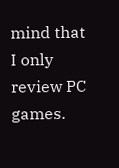mind that I only review PC games.